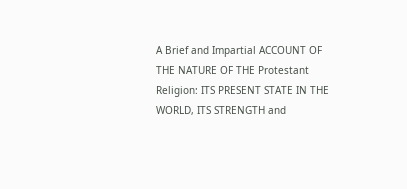A Brief and Impartial ACCOUNT OF THE NATURE OF THE Protestant Religion: ITS PRESENT STATE IN THE WORLD, ITS STRENGTH and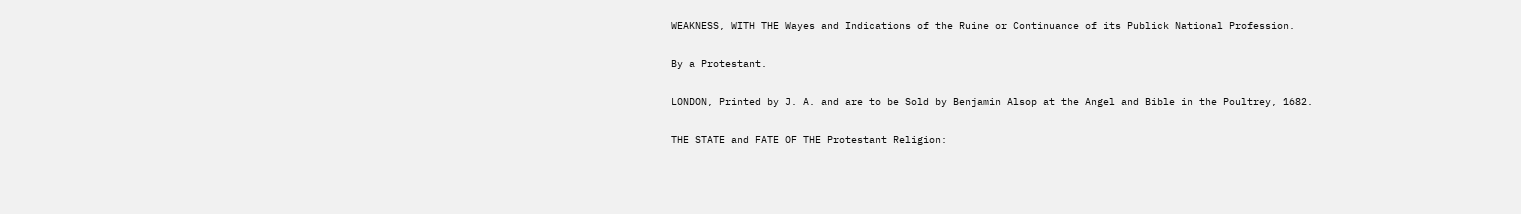WEAKNESS, WITH THE Wayes and Indications of the Ruine or Continuance of its Publick National Profession.

By a Protestant.

LONDON, Printed by J. A. and are to be Sold by Benjamin Alsop at the Angel and Bible in the Poultrey, 1682.

THE STATE and FATE OF THE Protestant Religion: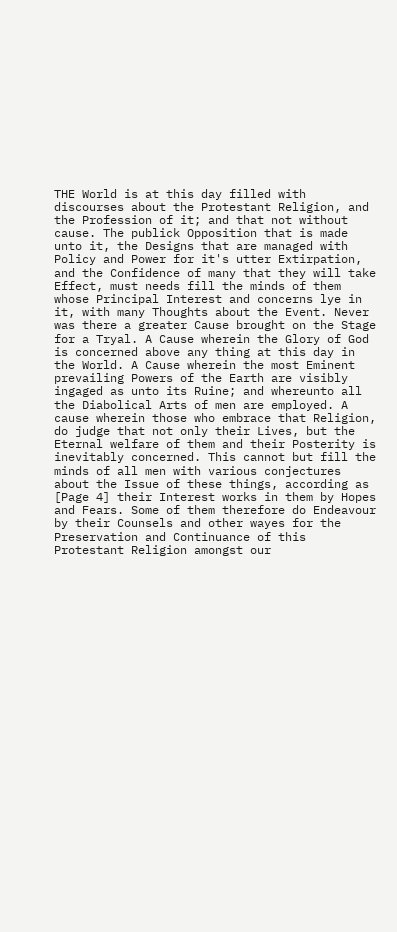THE World is at this day filled with discourses about the Protestant Religion, and the Profession of it; and that not without cause. The publick Opposition that is made unto it, the Designs that are managed with Policy and Power for it's utter Extirpation, and the Confidence of many that they will take Effect, must needs fill the minds of them whose Principal Interest and concerns lye in it, with many Thoughts about the Event. Never was there a greater Cause brought on the Stage for a Tryal. A Cause wherein the Glory of God is concerned above any thing at this day in the World. A Cause wherein the most Eminent prevailing Powers of the Earth are visibly ingaged as unto its Ruine; and whereunto all the Diabolical Arts of men are employed. A cause wherein those who embrace that Religion, do judge that not only their Lives, but the Eternal welfare of them and their Posterity is inevitably concerned. This cannot but fill the minds of all men with various conjectures about the Issue of these things, according as [Page 4] their Interest works in them by Hopes and Fears. Some of them therefore do Endeavour by their Counsels and other wayes for the Preservation and Continuance of this Protestant Religion amongst our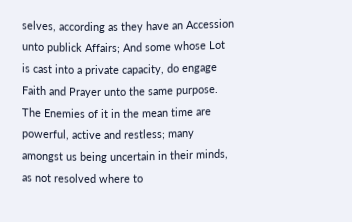selves, according as they have an Accession unto publick Affairs; And some whose Lot is cast into a private capacity, do engage Faith and Prayer unto the same purpose. The Enemies of it in the mean time are powerful, active and restless; many amongst us being uncertain in their minds, as not resolved where to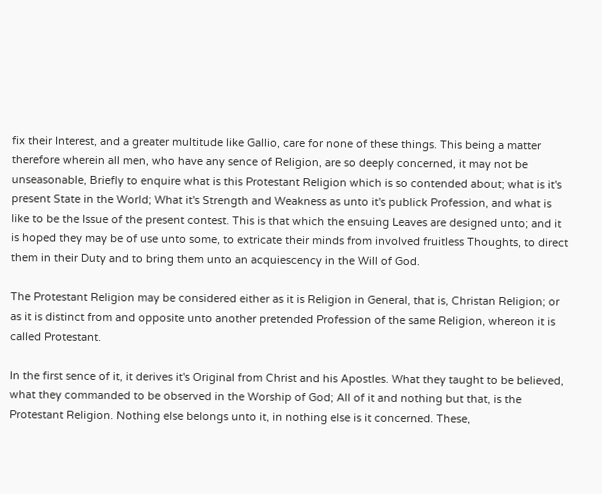fix their Interest, and a greater multitude like Gallio, care for none of these things. This being a matter therefore wherein all men, who have any sence of Religion, are so deeply concerned, it may not be unseasonable, Briefly to enquire what is this Protestant Religion which is so contended about; what is it's present State in the World; What it's Strength and Weakness as unto it's publick Profession, and what is like to be the Issue of the present contest. This is that which the ensuing Leaves are designed unto; and it is hoped they may be of use unto some, to extricate their minds from involved fruitless Thoughts, to direct them in their Duty and to bring them unto an acquiescency in the Will of God.

The Protestant Religion may be considered either as it is Religion in General, that is, Christan Religion; or as it is distinct from and opposite unto another pretended Profession of the same Religion, whereon it is called Protestant.

In the first sence of it, it derives it's Original from Christ and his Apostles. What they taught to be believed, what they commanded to be observed in the Worship of God; All of it and nothing but that, is the Protestant Religion. Nothing else belongs unto it, in nothing else is it concerned. These,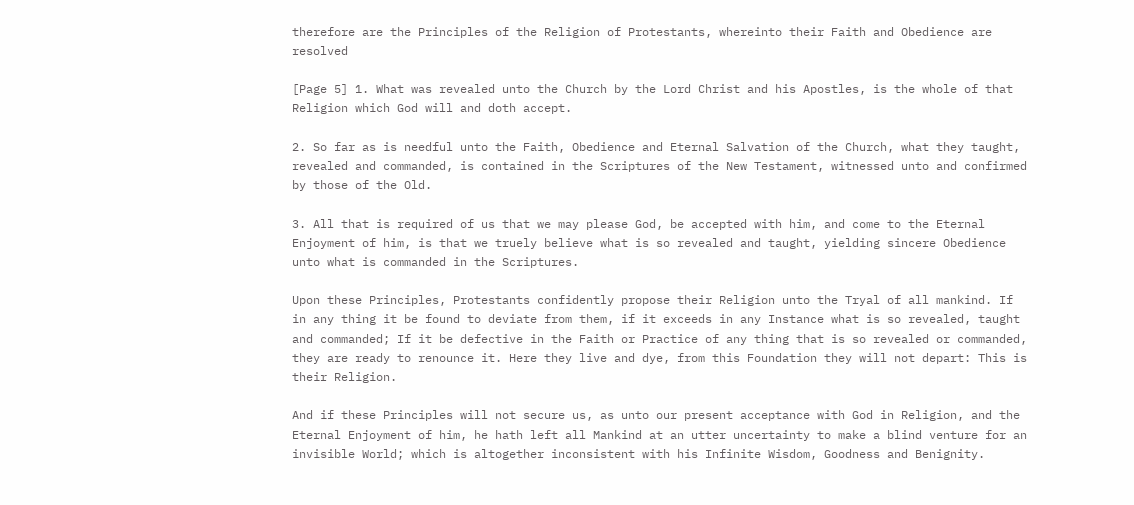therefore are the Principles of the Religion of Protestants, whereinto their Faith and Obedience are resolved

[Page 5] 1. What was revealed unto the Church by the Lord Christ and his Apostles, is the whole of that Religion which God will and doth accept.

2. So far as is needful unto the Faith, Obedience and Eternal Salvation of the Church, what they taught, revealed and commanded, is contained in the Scriptures of the New Testament, witnessed unto and confirmed by those of the Old.

3. All that is required of us that we may please God, be accepted with him, and come to the Eternal Enjoyment of him, is that we truely believe what is so revealed and taught, yielding sincere Obedience unto what is commanded in the Scriptures.

Upon these Principles, Protestants confidently propose their Religion unto the Tryal of all mankind. If in any thing it be found to deviate from them, if it exceeds in any Instance what is so revealed, taught and commanded; If it be defective in the Faith or Practice of any thing that is so revealed or commanded, they are ready to renounce it. Here they live and dye, from this Foundation they will not depart: This is their Religion.

And if these Principles will not secure us, as unto our present acceptance with God in Religion, and the Eternal Enjoyment of him, he hath left all Mankind at an utter uncertainty to make a blind venture for an invisible World; which is altogether inconsistent with his Infinite Wisdom, Goodness and Benignity.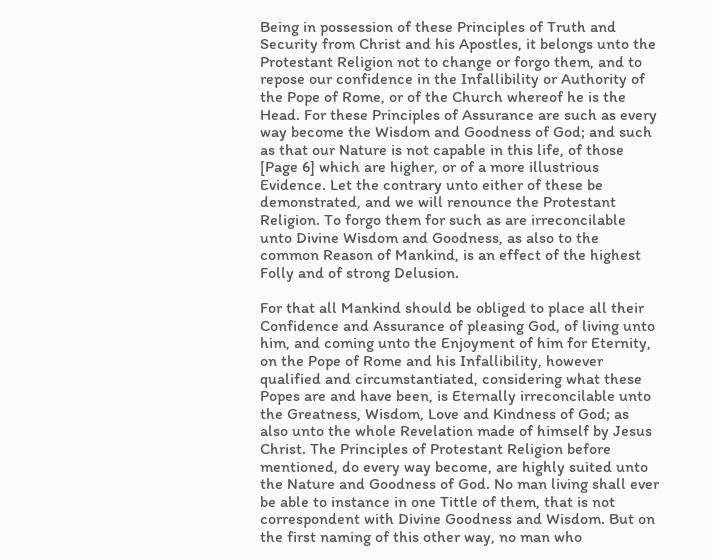Being in possession of these Principles of Truth and Security from Christ and his Apostles, it belongs unto the Protestant Religion not to change or forgo them, and to repose our confidence in the Infallibility or Authority of the Pope of Rome, or of the Church whereof he is the Head. For these Principles of Assurance are such as every way become the Wisdom and Goodness of God; and such as that our Nature is not capable in this life, of those [Page 6] which are higher, or of a more illustrious Evidence. Let the contrary unto either of these be demonstrated, and we will renounce the Protestant Religion. To forgo them for such as are irreconcilable unto Divine Wisdom and Goodness, as also to the common Reason of Mankind, is an effect of the highest Folly and of strong Delusion.

For that all Mankind should be obliged to place all their Confidence and Assurance of pleasing God, of living unto him, and coming unto the Enjoyment of him for Eternity, on the Pope of Rome and his Infallibility, however qualified and circumstantiated, considering what these Popes are and have been, is Eternally irreconcilable unto the Greatness, Wisdom, Love and Kindness of God; as also unto the whole Revelation made of himself by Jesus Christ. The Principles of Protestant Religion before mentioned, do every way become, are highly suited unto the Nature and Goodness of God. No man living shall ever be able to instance in one Tittle of them, that is not correspondent with Divine Goodness and Wisdom. But on the first naming of this other way, no man who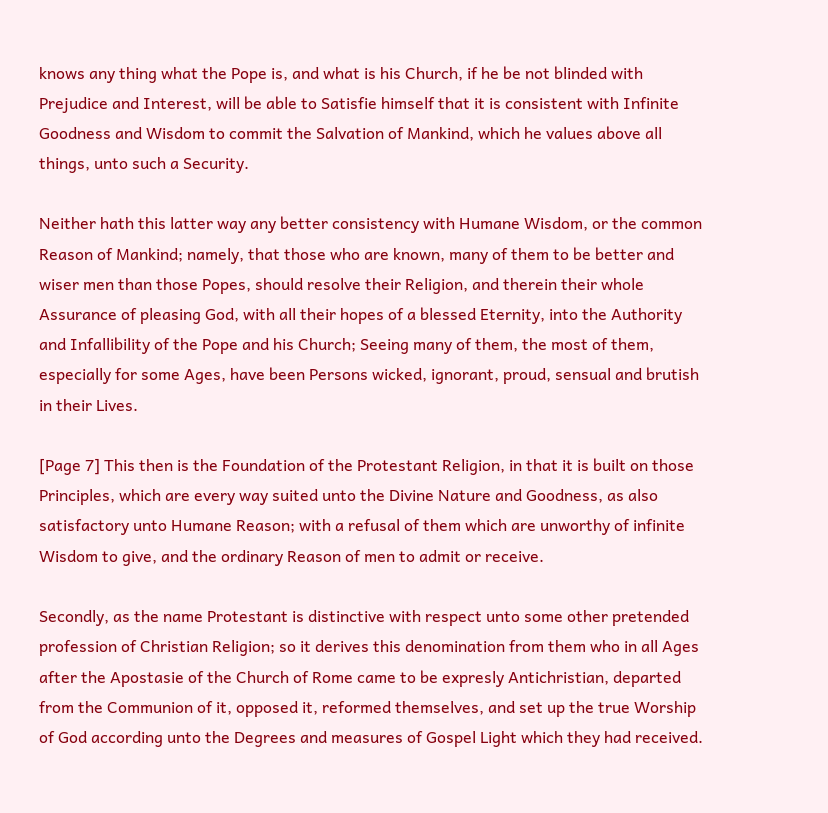knows any thing what the Pope is, and what is his Church, if he be not blinded with Prejudice and Interest, will be able to Satisfie himself that it is consistent with Infinite Goodness and Wisdom to commit the Salvation of Mankind, which he values above all things, unto such a Security.

Neither hath this latter way any better consistency with Humane Wisdom, or the common Reason of Mankind; namely, that those who are known, many of them to be better and wiser men than those Popes, should resolve their Religion, and therein their whole Assurance of pleasing God, with all their hopes of a blessed Eternity, into the Authority and Infallibility of the Pope and his Church; Seeing many of them, the most of them, especially for some Ages, have been Persons wicked, ignorant, proud, sensual and brutish in their Lives.

[Page 7] This then is the Foundation of the Protestant Religion, in that it is built on those Principles, which are every way suited unto the Divine Nature and Goodness, as also satisfactory unto Humane Reason; with a refusal of them which are unworthy of infinite Wisdom to give, and the ordinary Reason of men to admit or receive.

Secondly, as the name Protestant is distinctive with respect unto some other pretended profession of Christian Religion; so it derives this denomination from them who in all Ages after the Apostasie of the Church of Rome came to be expresly Antichristian, departed from the Communion of it, opposed it, reformed themselves, and set up the true Worship of God according unto the Degrees and measures of Gospel Light which they had received.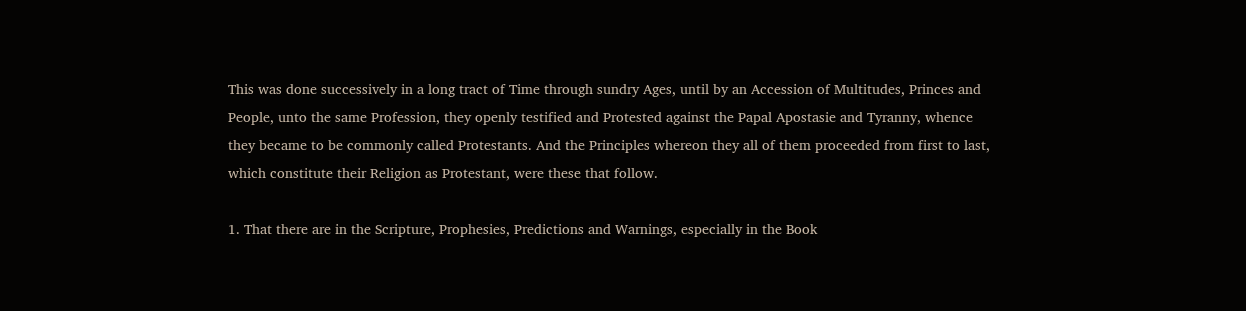This was done successively in a long tract of Time through sundry Ages, until by an Accession of Multitudes, Princes and People, unto the same Profession, they openly testified and Protested against the Papal Apostasie and Tyranny, whence they became to be commonly called Protestants. And the Principles whereon they all of them proceeded from first to last, which constitute their Religion as Protestant, were these that follow.

1. That there are in the Scripture, Prophesies, Predictions and Warnings, especially in the Book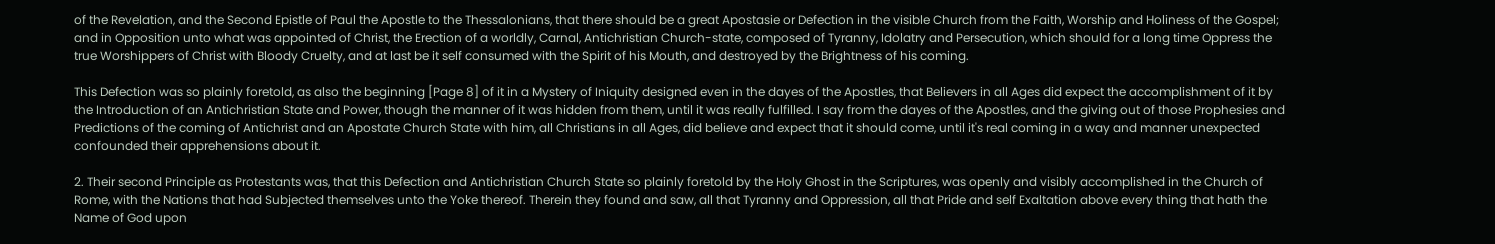of the Revelation, and the Second Epistle of Paul the Apostle to the Thessalonians, that there should be a great Apostasie or Defection in the visible Church from the Faith, Worship and Holiness of the Gospel; and in Opposition unto what was appointed of Christ, the Erection of a worldly, Carnal, Antichristian Church-state, composed of Tyranny, Idolatry and Persecution, which should for a long time Oppress the true Worshippers of Christ with Bloody Cruelty, and at last be it self consumed with the Spirit of his Mouth, and destroyed by the Brightness of his coming.

This Defection was so plainly foretold, as also the beginning [Page 8] of it in a Mystery of Iniquity designed even in the dayes of the Apostles, that Believers in all Ages did expect the accomplishment of it by the Introduction of an Antichristian State and Power, though the manner of it was hidden from them, until it was really fulfilled. I say from the dayes of the Apostles, and the giving out of those Prophesies and Predictions of the coming of Antichrist and an Apostate Church State with him, all Christians in all Ages, did believe and expect that it should come, until it's real coming in a way and manner unexpected confounded their apprehensions about it.

2. Their second Principle as Protestants was, that this Defection and Antichristian Church State so plainly foretold by the Holy Ghost in the Scriptures, was openly and visibly accomplished in the Church of Rome, with the Nations that had Subjected themselves unto the Yoke thereof. Therein they found and saw, all that Tyranny and Oppression, all that Pride and self Exaltation above every thing that hath the Name of God upon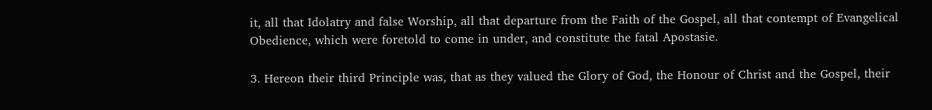it, all that Idolatry and false Worship, all that departure from the Faith of the Gospel, all that contempt of Evangelical Obedience, which were foretold to come in under, and constitute the fatal Apostasie.

3. Hereon their third Principle was, that as they valued the Glory of God, the Honour of Christ and the Gospel, their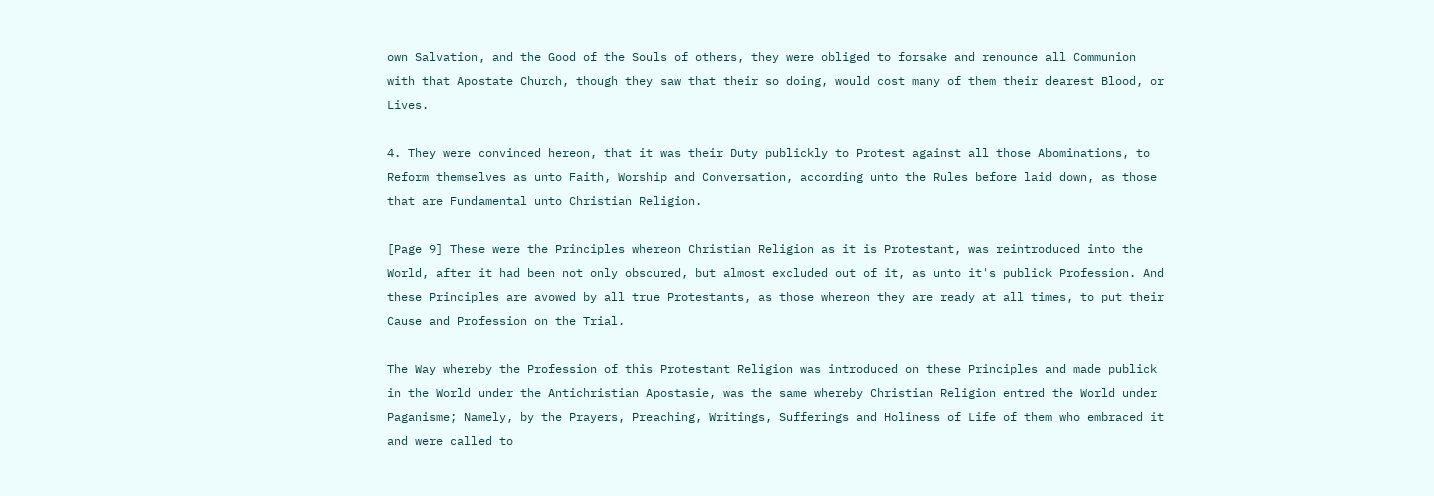own Salvation, and the Good of the Souls of others, they were obliged to forsake and renounce all Communion with that Apostate Church, though they saw that their so doing, would cost many of them their dearest Blood, or Lives.

4. They were convinced hereon, that it was their Duty publickly to Protest against all those Abominations, to Reform themselves as unto Faith, Worship and Conversation, according unto the Rules before laid down, as those that are Fundamental unto Christian Religion.

[Page 9] These were the Principles whereon Christian Religion as it is Protestant, was reintroduced into the World, after it had been not only obscured, but almost excluded out of it, as unto it's publick Profession. And these Principles are avowed by all true Protestants, as those whereon they are ready at all times, to put their Cause and Profession on the Trial.

The Way whereby the Profession of this Protestant Religion was introduced on these Principles and made publick in the World under the Antichristian Apostasie, was the same whereby Christian Religion entred the World under Paganisme; Namely, by the Prayers, Preaching, Writings, Sufferings and Holiness of Life of them who embraced it and were called to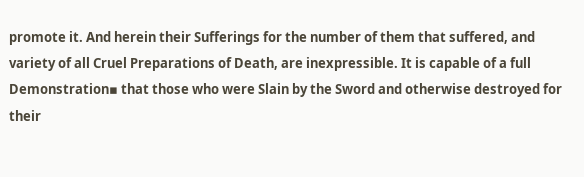promote it. And herein their Sufferings for the number of them that suffered, and variety of all Cruel Preparations of Death, are inexpressible. It is capable of a full Demonstration▪ that those who were Slain by the Sword and otherwise destroyed for their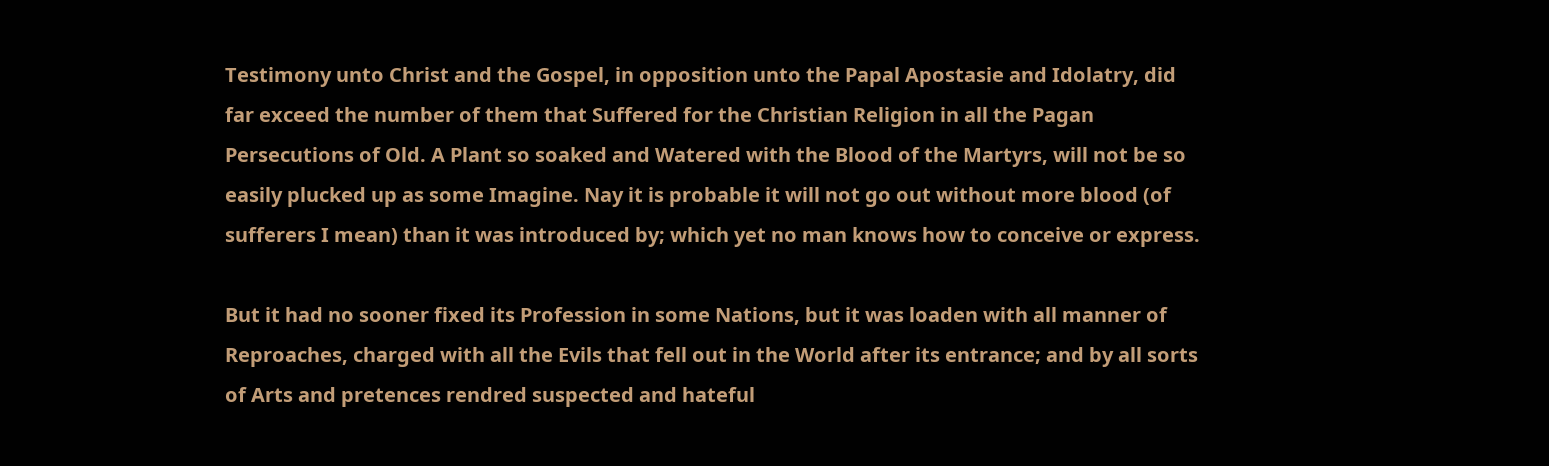Testimony unto Christ and the Gospel, in opposition unto the Papal Apostasie and Idolatry, did far exceed the number of them that Suffered for the Christian Religion in all the Pagan Persecutions of Old. A Plant so soaked and Watered with the Blood of the Martyrs, will not be so easily plucked up as some Imagine. Nay it is probable it will not go out without more blood (of sufferers I mean) than it was introduced by; which yet no man knows how to conceive or express.

But it had no sooner fixed its Profession in some Nations, but it was loaden with all manner of Reproaches, charged with all the Evils that fell out in the World after its entrance; and by all sorts of Arts and pretences rendred suspected and hateful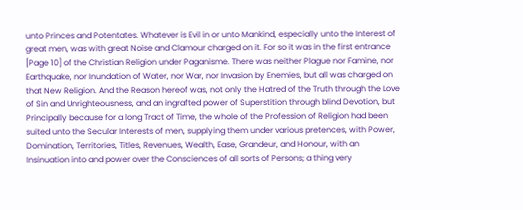unto Princes and Potentates. Whatever is Evil in or unto Mankind, especially unto the Interest of great men, was with great Noise and Clamour charged on it. For so it was in the first entrance [Page 10] of the Christian Religion under Paganisme. There was neither Plague nor Famine, nor Earthquake, nor Inundation of Water, nor War, nor Invasion by Enemies, but all was charged on that New Religion. And the Reason hereof was, not only the Hatred of the Truth through the Love of Sin and Unrighteousness, and an ingrafted power of Superstition through blind Devotion, but Principally because for a long Tract of Time, the whole of the Profession of Religion had been suited unto the Secular Interests of men, supplying them under various pretences, with Power, Domination, Territories, Titles, Revenues, Wealth, Ease, Grandeur, and Honour, with an Insinuation into and power over the Consciences of all sorts of Persons; a thing very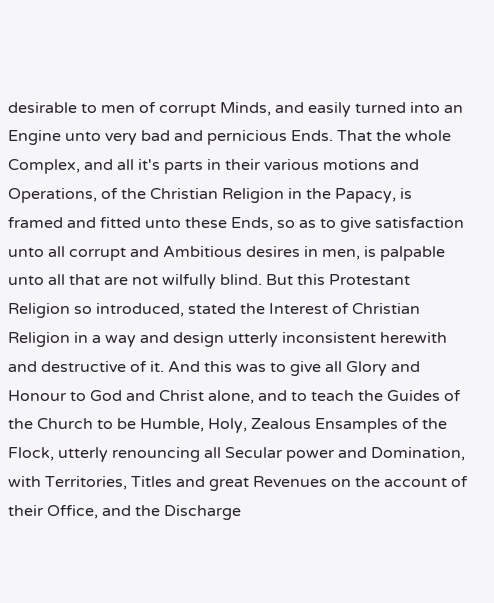desirable to men of corrupt Minds, and easily turned into an Engine unto very bad and pernicious Ends. That the whole Complex, and all it's parts in their various motions and Operations, of the Christian Religion in the Papacy, is framed and fitted unto these Ends, so as to give satisfaction unto all corrupt and Ambitious desires in men, is palpable unto all that are not wilfully blind. But this Protestant Religion so introduced, stated the Interest of Christian Religion in a way and design utterly inconsistent herewith and destructive of it. And this was to give all Glory and Honour to God and Christ alone, and to teach the Guides of the Church to be Humble, Holy, Zealous Ensamples of the Flock, utterly renouncing all Secular power and Domination, with Territories, Titles and great Revenues on the account of their Office, and the Discharge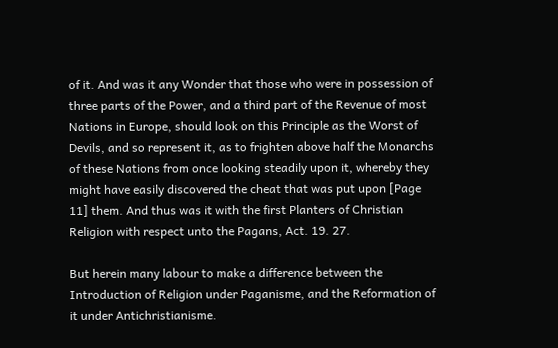of it. And was it any Wonder that those who were in possession of three parts of the Power, and a third part of the Revenue of most Nations in Europe, should look on this Principle as the Worst of Devils, and so represent it, as to frighten above half the Monarchs of these Nations from once looking steadily upon it, whereby they might have easily discovered the cheat that was put upon [Page 11] them. And thus was it with the first Planters of Christian Religion with respect unto the Pagans, Act. 19. 27.

But herein many labour to make a difference between the Introduction of Religion under Paganisme, and the Reformation of it under Antichristianisme.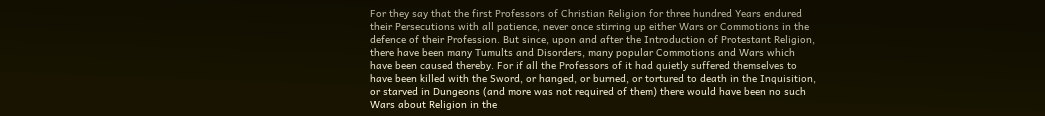For they say that the first Professors of Christian Religion for three hundred Years endured their Persecutions with all patience, never once stirring up either Wars or Commotions in the defence of their Profession. But since, upon and after the Introduction of Protestant Religion, there have been many Tumults and Disorders, many popular Commotions and Wars which have been caused thereby. For if all the Professors of it had quietly suffered themselves to have been killed with the Sword, or hanged, or burned, or tortured to death in the Inquisition, or starved in Dungeons (and more was not required of them) there would have been no such Wars about Religion in the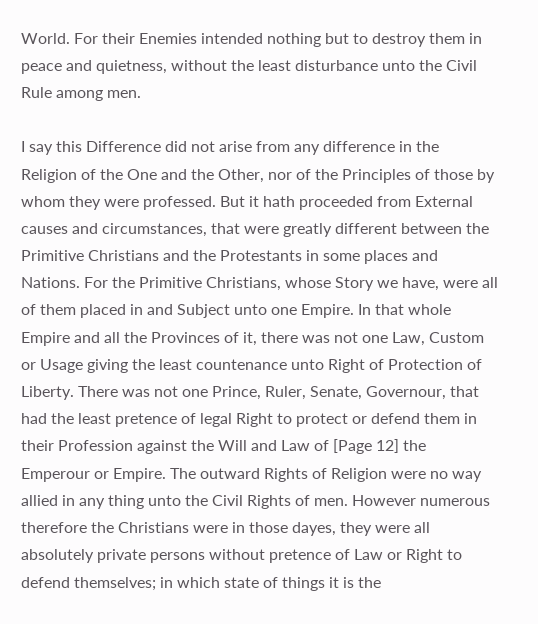World. For their Enemies intended nothing but to destroy them in peace and quietness, without the least disturbance unto the Civil Rule among men.

I say this Difference did not arise from any difference in the Religion of the One and the Other, nor of the Principles of those by whom they were professed. But it hath proceeded from External causes and circumstances, that were greatly different between the Primitive Christians and the Protestants in some places and Nations. For the Primitive Christians, whose Story we have, were all of them placed in and Subject unto one Empire. In that whole Empire and all the Provinces of it, there was not one Law, Custom or Usage giving the least countenance unto Right of Protection of Liberty. There was not one Prince, Ruler, Senate, Governour, that had the least pretence of legal Right to protect or defend them in their Profession against the Will and Law of [Page 12] the Emperour or Empire. The outward Rights of Religion were no way allied in any thing unto the Civil Rights of men. However numerous therefore the Christians were in those dayes, they were all absolutely private persons without pretence of Law or Right to defend themselves; in which state of things it is the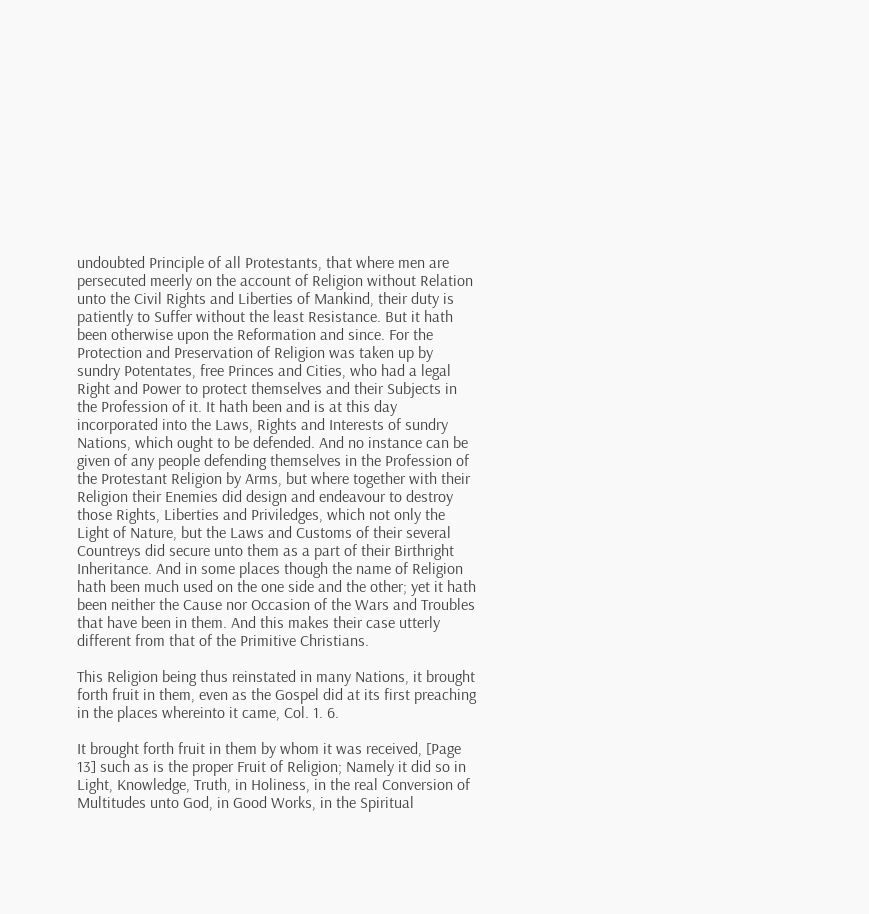undoubted Principle of all Protestants, that where men are persecuted meerly on the account of Religion without Relation unto the Civil Rights and Liberties of Mankind, their duty is patiently to Suffer without the least Resistance. But it hath been otherwise upon the Reformation and since. For the Protection and Preservation of Religion was taken up by sundry Potentates, free Princes and Cities, who had a legal Right and Power to protect themselves and their Subjects in the Profession of it. It hath been and is at this day incorporated into the Laws, Rights and Interests of sundry Nations, which ought to be defended. And no instance can be given of any people defending themselves in the Profession of the Protestant Religion by Arms, but where together with their Religion their Enemies did design and endeavour to destroy those Rights, Liberties and Priviledges, which not only the Light of Nature, but the Laws and Customs of their several Countreys did secure unto them as a part of their Birthright Inheritance. And in some places though the name of Religion hath been much used on the one side and the other; yet it hath been neither the Cause nor Occasion of the Wars and Troubles that have been in them. And this makes their case utterly different from that of the Primitive Christians.

This Religion being thus reinstated in many Nations, it brought forth fruit in them, even as the Gospel did at its first preaching in the places whereinto it came, Col. 1. 6.

It brought forth fruit in them by whom it was received, [Page 13] such as is the proper Fruit of Religion; Namely it did so in Light, Knowledge, Truth, in Holiness, in the real Conversion of Multitudes unto God, in Good Works, in the Spiritual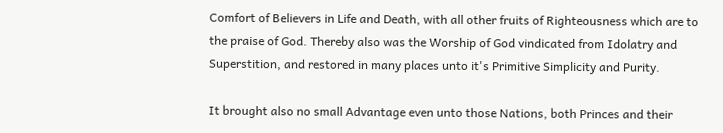Comfort of Believers in Life and Death, with all other fruits of Righteousness which are to the praise of God. Thereby also was the Worship of God vindicated from Idolatry and Superstition, and restored in many places unto it's Primitive Simplicity and Purity.

It brought also no small Advantage even unto those Nations, both Princes and their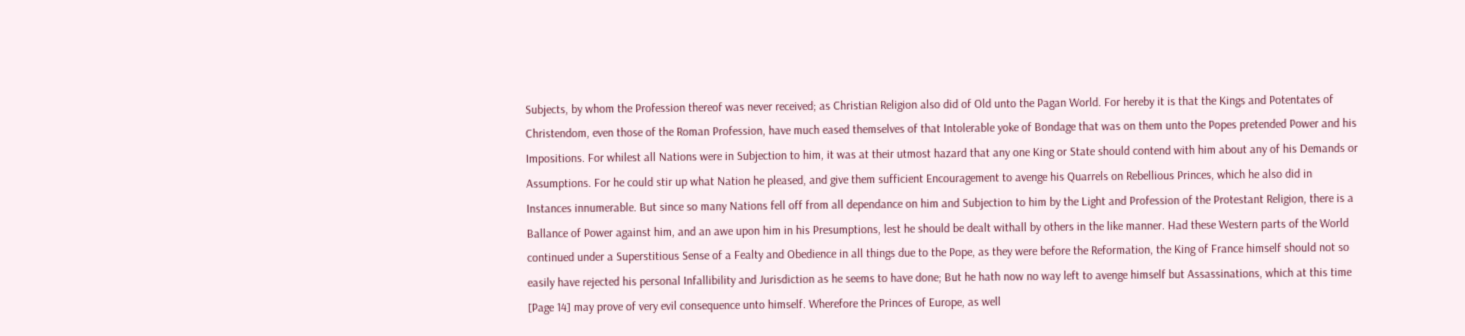Subjects, by whom the Profession thereof was never received; as Christian Religion also did of Old unto the Pagan World. For hereby it is that the Kings and Potentates of Christendom, even those of the Roman Profession, have much eased themselves of that Intolerable yoke of Bondage that was on them unto the Popes pretended Power and his Impositions. For whilest all Nations were in Subjection to him, it was at their utmost hazard that any one King or State should contend with him about any of his Demands or Assumptions. For he could stir up what Nation he pleased, and give them sufficient Encouragement to avenge his Quarrels on Rebellious Princes, which he also did in Instances innumerable. But since so many Nations fell off from all dependance on him and Subjection to him by the Light and Profession of the Protestant Religion, there is a Ballance of Power against him, and an awe upon him in his Presumptions, lest he should be dealt withall by others in the like manner. Had these Western parts of the World continued under a Superstitious Sense of a Fealty and Obedience in all things due to the Pope, as they were before the Reformation, the King of France himself should not so easily have rejected his personal Infallibility and Jurisdiction as he seems to have done; But he hath now no way left to avenge himself but Assassinations, which at this time [Page 14] may prove of very evil consequence unto himself. Wherefore the Princes of Europe, as well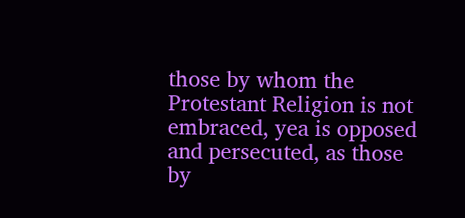those by whom the Protestant Religion is not embraced, yea is opposed and persecuted, as those by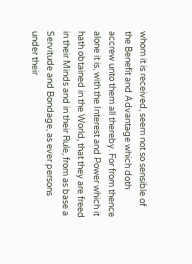whom it is received, seem not so sensible of the Benefit and Advantage which doth accrew unto them all thereby. For from thence alone it is, with the Interest and Power which it hath obtained in the World, that they are freed in their Minds and in their Rule, from as base a Servitude and Bondage, as ever persons under their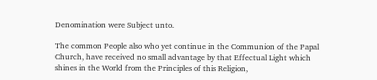Denomination were Subject unto.

The common People also who yet continue in the Communion of the Papal Church, have received no small advantage by that Effectual Light which shines in the World from the Principles of this Religion,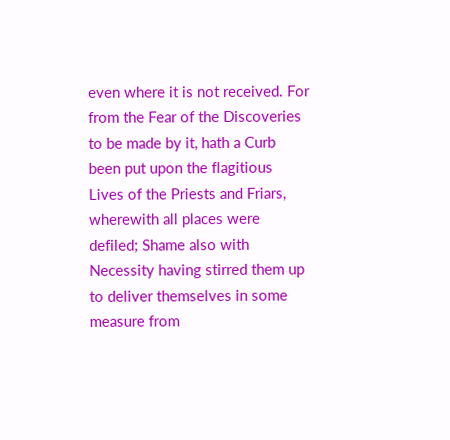even where it is not received. For from the Fear of the Discoveries to be made by it, hath a Curb been put upon the flagitious Lives of the Priests and Friars, wherewith all places were defiled; Shame also with Necessity having stirred them up to deliver themselves in some measure from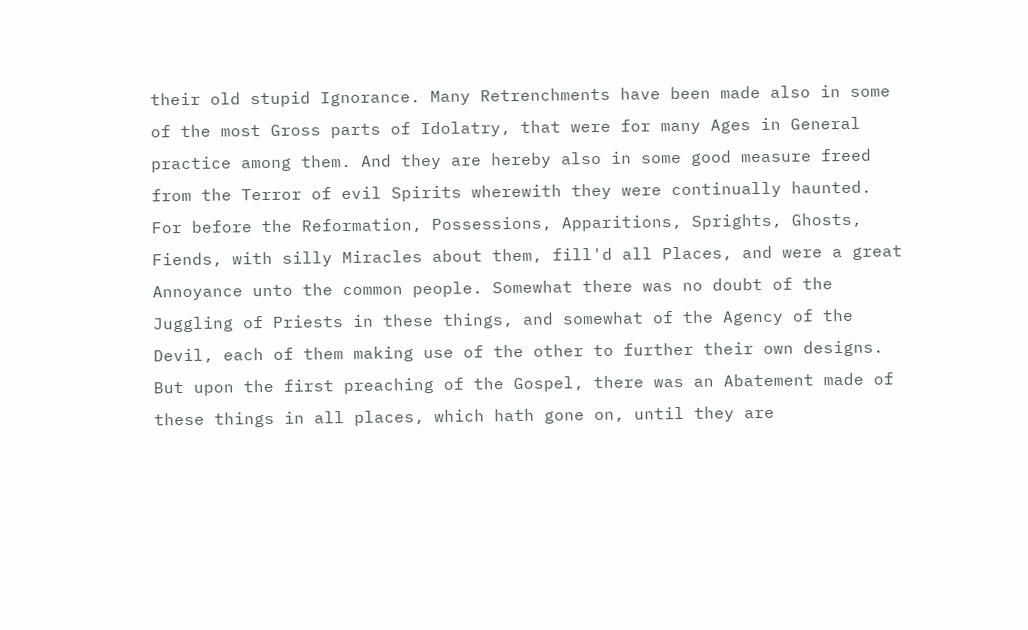their old stupid Ignorance. Many Retrenchments have been made also in some of the most Gross parts of Idolatry, that were for many Ages in General practice among them. And they are hereby also in some good measure freed from the Terror of evil Spirits wherewith they were continually haunted. For before the Reformation, Possessions, Apparitions, Sprights, Ghosts, Fiends, with silly Miracles about them, fill'd all Places, and were a great Annoyance unto the common people. Somewhat there was no doubt of the Juggling of Priests in these things, and somewhat of the Agency of the Devil, each of them making use of the other to further their own designs. But upon the first preaching of the Gospel, there was an Abatement made of these things in all places, which hath gone on, until they are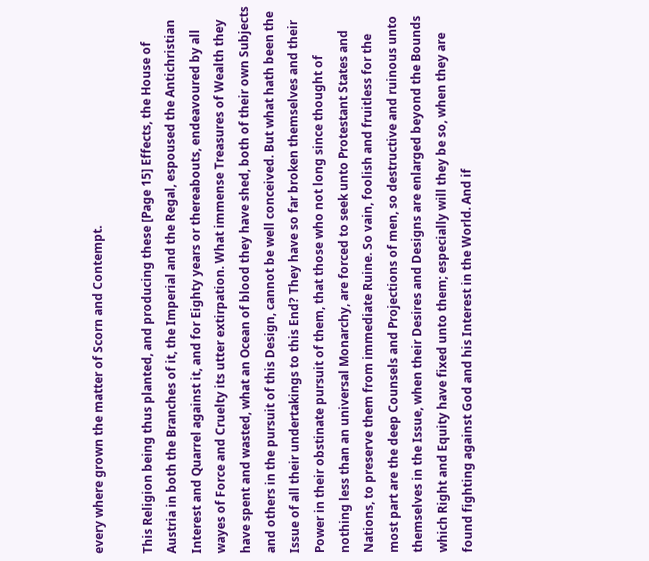every where grown the matter of Scorn and Contempt.

This Religion being thus planted, and producing these [Page 15] Effects, the House of Austria in both the Branches of it, the Imperial and the Regal, espoused the Antichristian Interest and Quarrel against it, and for Eighty years or thereabouts, endeavoured by all wayes of Force and Cruelty its utter extirpation. What immense Treasures of Wealth they have spent and wasted, what an Ocean of blood they have shed, both of their own Subjects and others in the pursuit of this Design, cannot be well conceived. But what hath been the Issue of all their undertakings to this End? They have so far broken themselves and their Power in their obstinate pursuit of them, that those who not long since thought of nothing less than an universal Monarchy, are forced to seek unto Protestant States and Nations, to preserve them from immediate Ruine. So vain, foolish and fruitless for the most part are the deep Counsels and Projections of men, so destructive and ruinous unto themselves in the Issue, when their Desires and Designs are enlarged beyond the Bounds which Right and Equity have fixed unto them; especially will they be so, when they are found fighting against God and his Interest in the World. And if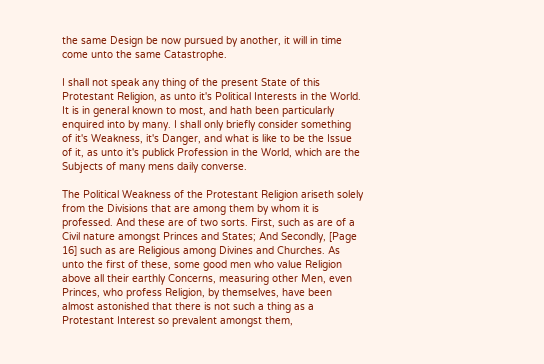the same Design be now pursued by another, it will in time come unto the same Catastrophe.

I shall not speak any thing of the present State of this Protestant Religion, as unto it's Political Interests in the World. It is in general known to most, and hath been particularly enquired into by many. I shall only briefly consider something of it's Weakness, it's Danger, and what is like to be the Issue of it, as unto it's publick Profession in the World, which are the Subjects of many mens daily converse.

The Political Weakness of the Protestant Religion ariseth solely from the Divisions that are among them by whom it is professed. And these are of two sorts. First, such as are of a Civil nature amongst Princes and States; And Secondly, [Page 16] such as are Religious among Divines and Churches. As unto the first of these, some good men who value Religion above all their earthly Concerns, measuring other Men, even Princes, who profess Religion, by themselves, have been almost astonished that there is not such a thing as a Protestant Interest so prevalent amongst them,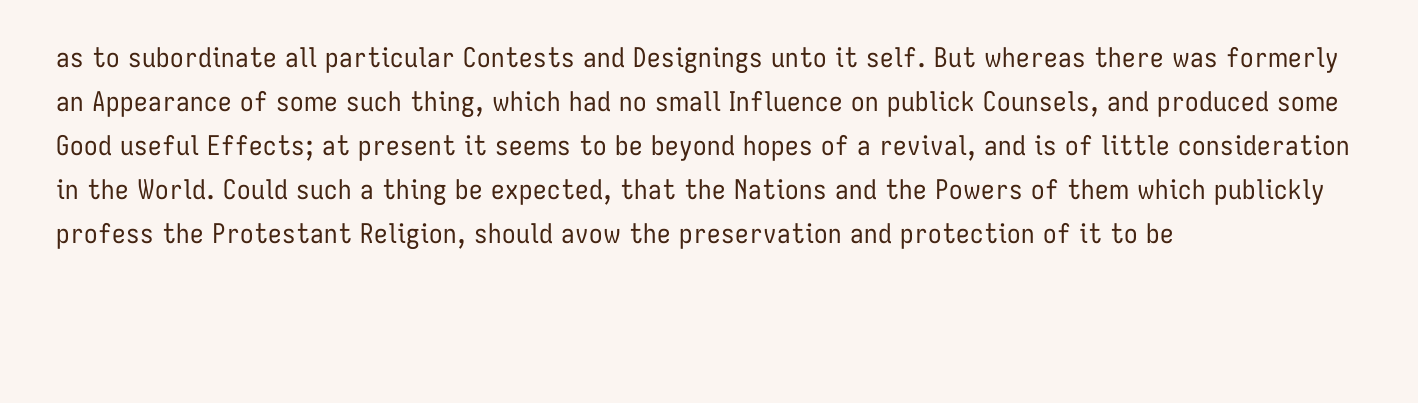as to subordinate all particular Contests and Designings unto it self. But whereas there was formerly an Appearance of some such thing, which had no small Influence on publick Counsels, and produced some Good useful Effects; at present it seems to be beyond hopes of a revival, and is of little consideration in the World. Could such a thing be expected, that the Nations and the Powers of them which publickly profess the Protestant Religion, should avow the preservation and protection of it to be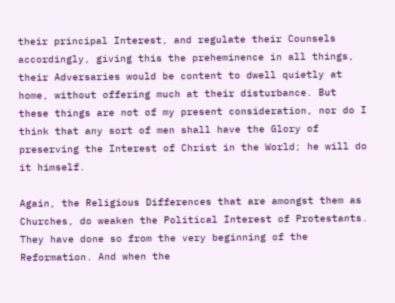their principal Interest, and regulate their Counsels accordingly, giving this the preheminence in all things, their Adversaries would be content to dwell quietly at home, without offering much at their disturbance. But these things are not of my present consideration, nor do I think that any sort of men shall have the Glory of preserving the Interest of Christ in the World; he will do it himself.

Again, the Religious Differences that are amongst them as Churches, do weaken the Political Interest of Protestants. They have done so from the very beginning of the Reformation. And when the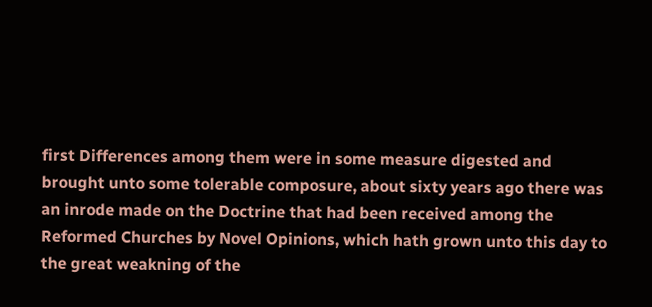first Differences among them were in some measure digested and brought unto some tolerable composure, about sixty years ago there was an inrode made on the Doctrine that had been received among the Reformed Churches by Novel Opinions, which hath grown unto this day to the great weakning of the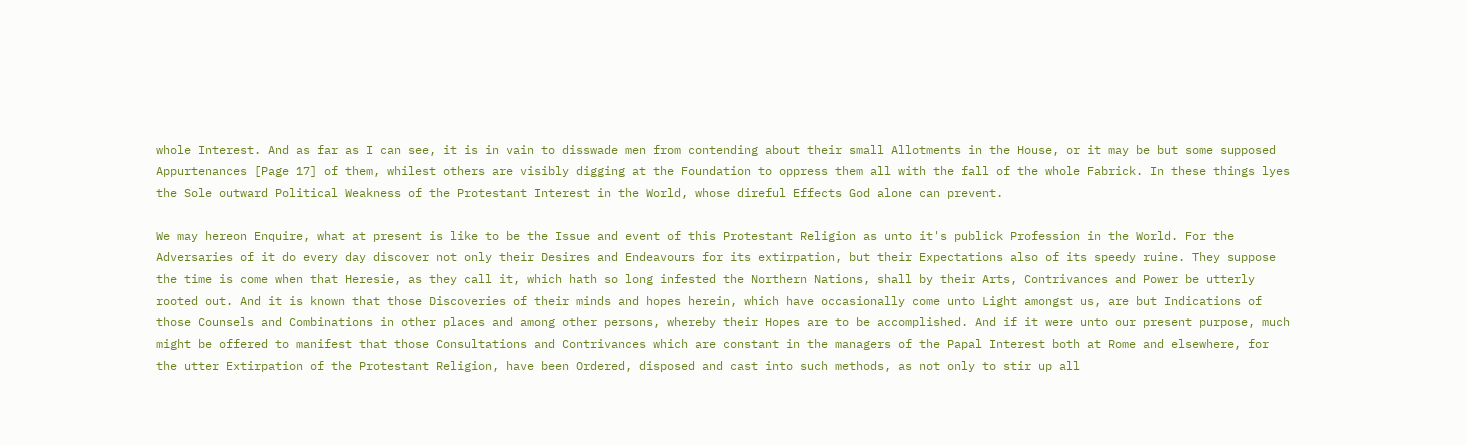whole Interest. And as far as I can see, it is in vain to disswade men from contending about their small Allotments in the House, or it may be but some supposed Appurtenances [Page 17] of them, whilest others are visibly digging at the Foundation to oppress them all with the fall of the whole Fabrick. In these things lyes the Sole outward Political Weakness of the Protestant Interest in the World, whose direful Effects God alone can prevent.

We may hereon Enquire, what at present is like to be the Issue and event of this Protestant Religion as unto it's publick Profession in the World. For the Adversaries of it do every day discover not only their Desires and Endeavours for its extirpation, but their Expectations also of its speedy ruine. They suppose the time is come when that Heresie, as they call it, which hath so long infested the Northern Nations, shall by their Arts, Contrivances and Power be utterly rooted out. And it is known that those Discoveries of their minds and hopes herein, which have occasionally come unto Light amongst us, are but Indications of those Counsels and Combinations in other places and among other persons, whereby their Hopes are to be accomplished. And if it were unto our present purpose, much might be offered to manifest that those Consultations and Contrivances which are constant in the managers of the Papal Interest both at Rome and elsewhere, for the utter Extirpation of the Protestant Religion, have been Ordered, disposed and cast into such methods, as not only to stir up all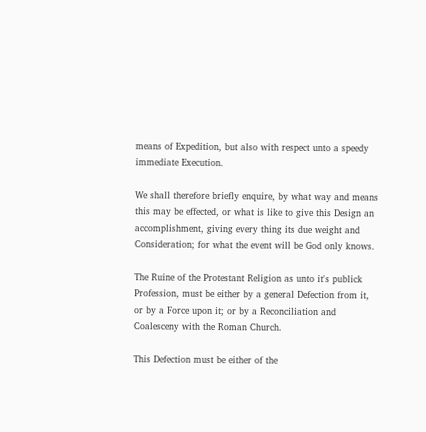means of Expedition, but also with respect unto a speedy immediate Execution.

We shall therefore briefly enquire, by what way and means this may be effected, or what is like to give this Design an accomplishment, giving every thing its due weight and Consideration; for what the event will be God only knows.

The Ruine of the Protestant Religion as unto it's publick Profession, must be either by a general Defection from it, or by a Force upon it; or by a Reconciliation and Coalesceny with the Roman Church.

This Defection must be either of the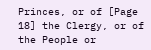Princes, or of [Page 18] the Clergy, or of the People or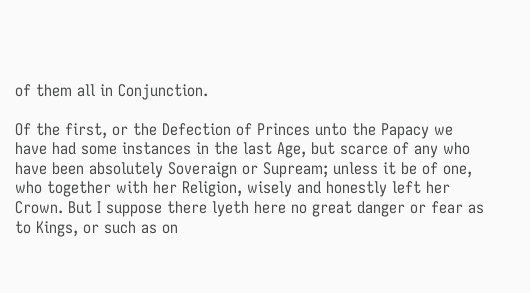of them all in Conjunction.

Of the first, or the Defection of Princes unto the Papacy we have had some instances in the last Age, but scarce of any who have been absolutely Soveraign or Supream; unless it be of one, who together with her Religion, wisely and honestly left her Crown. But I suppose there lyeth here no great danger or fear as to Kings, or such as on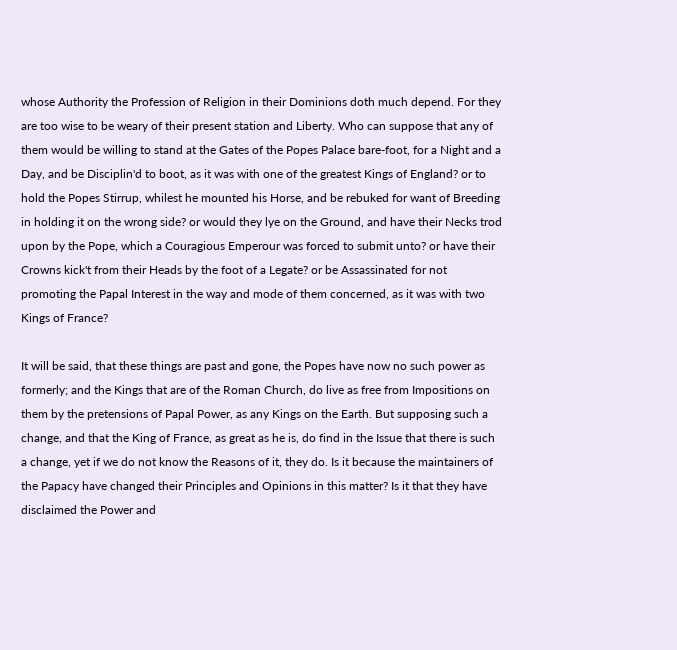whose Authority the Profession of Religion in their Dominions doth much depend. For they are too wise to be weary of their present station and Liberty. Who can suppose that any of them would be willing to stand at the Gates of the Popes Palace bare-foot, for a Night and a Day, and be Disciplin'd to boot, as it was with one of the greatest Kings of England? or to hold the Popes Stirrup, whilest he mounted his Horse, and be rebuked for want of Breeding in holding it on the wrong side? or would they lye on the Ground, and have their Necks trod upon by the Pope, which a Couragious Emperour was forced to submit unto? or have their Crowns kick't from their Heads by the foot of a Legate? or be Assassinated for not promoting the Papal Interest in the way and mode of them concerned, as it was with two Kings of France?

It will be said, that these things are past and gone, the Popes have now no such power as formerly; and the Kings that are of the Roman Church, do live as free from Impositions on them by the pretensions of Papal Power, as any Kings on the Earth. But supposing such a change, and that the King of France, as great as he is, do find in the Issue that there is such a change, yet if we do not know the Reasons of it, they do. Is it because the maintainers of the Papacy have changed their Principles and Opinions in this matter? Is it that they have disclaimed the Power and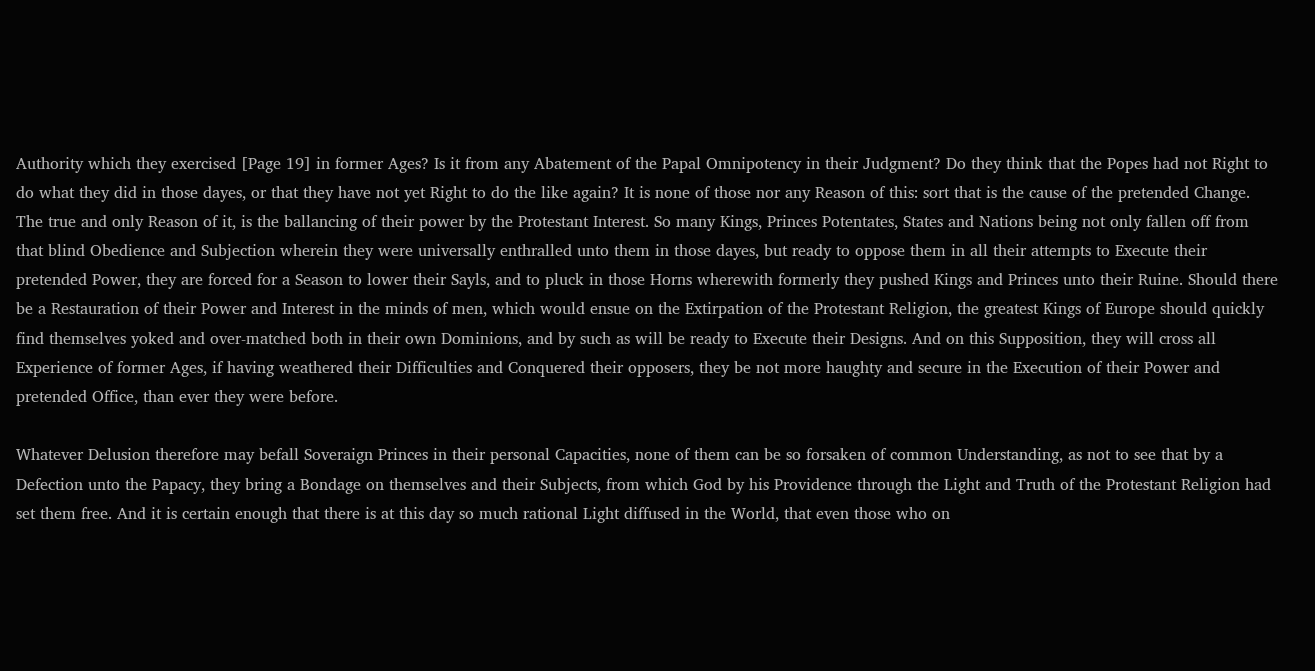Authority which they exercised [Page 19] in former Ages? Is it from any Abatement of the Papal Omnipotency in their Judgment? Do they think that the Popes had not Right to do what they did in those dayes, or that they have not yet Right to do the like again? It is none of those nor any Reason of this: sort that is the cause of the pretended Change. The true and only Reason of it, is the ballancing of their power by the Protestant Interest. So many Kings, Princes Potentates, States and Nations being not only fallen off from that blind Obedience and Subjection wherein they were universally enthralled unto them in those dayes, but ready to oppose them in all their attempts to Execute their pretended Power, they are forced for a Season to lower their Sayls, and to pluck in those Horns wherewith formerly they pushed Kings and Princes unto their Ruine. Should there be a Restauration of their Power and Interest in the minds of men, which would ensue on the Extirpation of the Protestant Religion, the greatest Kings of Europe should quickly find themselves yoked and over-matched both in their own Dominions, and by such as will be ready to Execute their Designs. And on this Supposition, they will cross all Experience of former Ages, if having weathered their Difficulties and Conquered their opposers, they be not more haughty and secure in the Execution of their Power and pretended Office, than ever they were before.

Whatever Delusion therefore may befall Soveraign Princes in their personal Capacities, none of them can be so forsaken of common Understanding, as not to see that by a Defection unto the Papacy, they bring a Bondage on themselves and their Subjects, from which God by his Providence through the Light and Truth of the Protestant Religion had set them free. And it is certain enough that there is at this day so much rational Light diffused in the World, that even those who on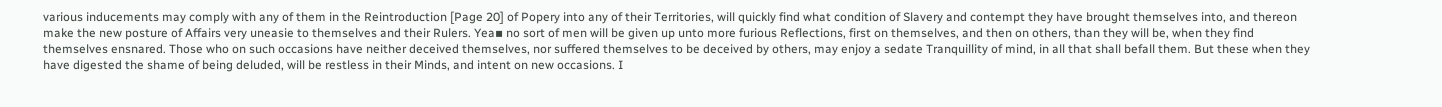various inducements may comply with any of them in the Reintroduction [Page 20] of Popery into any of their Territories, will quickly find what condition of Slavery and contempt they have brought themselves into, and thereon make the new posture of Affairs very uneasie to themselves and their Rulers. Yea▪ no sort of men will be given up unto more furious Reflections, first on themselves, and then on others, than they will be, when they find themselves ensnared. Those who on such occasions have neither deceived themselves, nor suffered themselves to be deceived by others, may enjoy a sedate Tranquillity of mind, in all that shall befall them. But these when they have digested the shame of being deluded, will be restless in their Minds, and intent on new occasions. I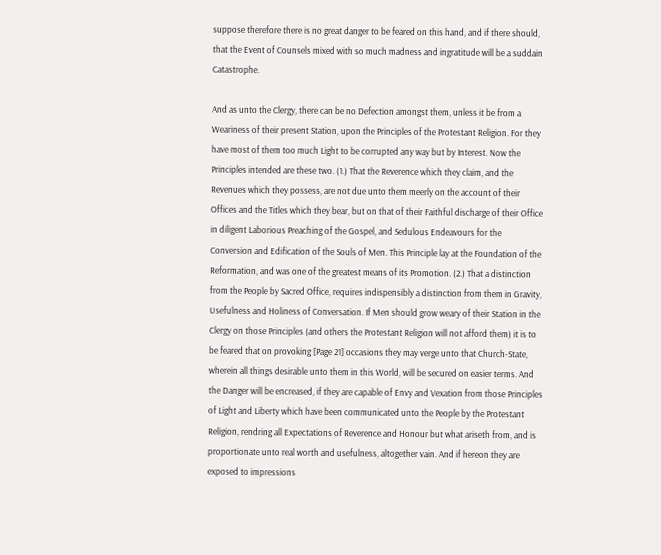suppose therefore there is no great danger to be feared on this hand, and if there should, that the Event of Counsels mixed with so much madness and ingratitude will be a suddain Catastrophe.

And as unto the Clergy, there can be no Defection amongst them, unless it be from a Weariness of their present Station, upon the Principles of the Protestant Religion. For they have most of them too much Light to be corrupted any way but by Interest. Now the Principles intended are these two. (1.) That the Reverence which they claim, and the Revenues which they possess, are not due unto them meerly on the account of their Offices and the Titles which they bear, but on that of their Faithful discharge of their Office in diligent Laborious Preaching of the Gospel, and Sedulous Endeavours for the Conversion and Edification of the Souls of Men. This Principle lay at the Foundation of the Reformation, and was one of the greatest means of its Promotion. (2.) That a distinction from the People by Sacred Office, requires indispensibly a distinction from them in Gravity, Usefulness and Holiness of Conversation. If Men should grow weary of their Station in the Clergy on those Principles (and others the Protestant Religion will not afford them) it is to be feared that on provoking [Page 21] occasions they may verge unto that Church-State, wherein all things desirable unto them in this World, will be secured on easier terms. And the Danger will be encreased, if they are capable of Envy and Vexation from those Principles of Light and Liberty which have been communicated unto the People by the Protestant Religion, rendring all Expectations of Reverence and Honour but what ariseth from, and is proportionate unto real worth and usefulness, altogether vain. And if hereon they are exposed to impressions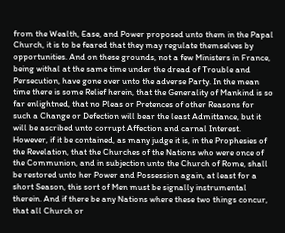from the Wealth, Ease, and Power proposed unto them in the Papal Church, it is to be feared that they may regulate themselves by opportunities. And on these grounds, not a few Ministers in France, being withal at the same time under the dread of Trouble and Persecution, have gone over unto the adverse Party. In the mean time there is some Relief herein, that the Generality of Mankind is so far enlightned, that no Pleas or Pretences of other Reasons for such a Change or Defection will bear the least Admittance, but it will be ascribed unto corrupt Affection and carnal Interest. However, if it be contained, as many judge it is, in the Prophesies of the Revelation, that the Churches of the Nations who were once of the Communion, and in subjection unto the Church of Rome, shall be restored unto her Power and Possession again, at least for a short Season, this sort of Men must be signally instrumental therein. And if there be any Nations where these two things concur, that all Church or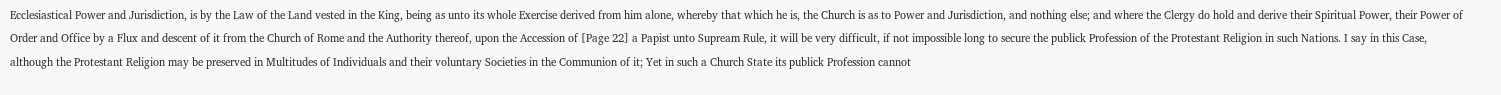Ecclesiastical Power and Jurisdiction, is by the Law of the Land vested in the King, being as unto its whole Exercise derived from him alone, whereby that which he is, the Church is as to Power and Jurisdiction, and nothing else; and where the Clergy do hold and derive their Spiritual Power, their Power of Order and Office by a Flux and descent of it from the Church of Rome and the Authority thereof, upon the Accession of [Page 22] a Papist unto Supream Rule, it will be very difficult, if not impossible long to secure the publick Profession of the Protestant Religion in such Nations. I say in this Case, although the Protestant Religion may be preserved in Multitudes of Individuals and their voluntary Societies in the Communion of it; Yet in such a Church State its publick Profession cannot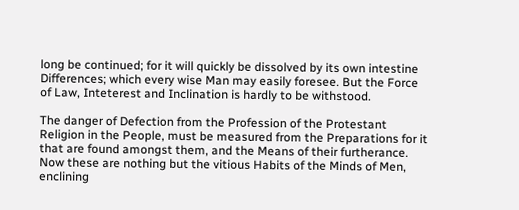long be continued; for it will quickly be dissolved by its own intestine Differences; which every wise Man may easily foresee. But the Force of Law, Inteterest and Inclination is hardly to be withstood.

The danger of Defection from the Profession of the Protestant Religion in the People, must be measured from the Preparations for it that are found amongst them, and the Means of their furtherance. Now these are nothing but the vitious Habits of the Minds of Men, enclining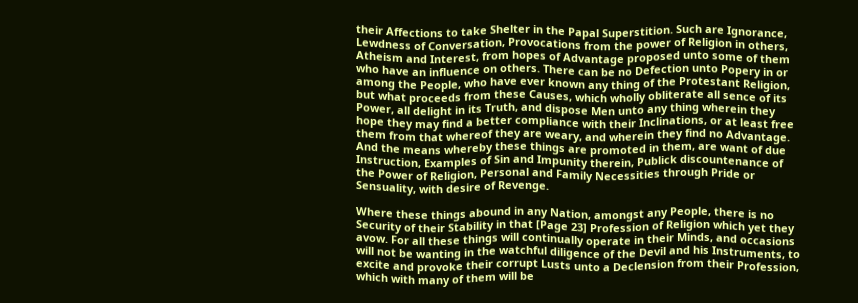their Affections to take Shelter in the Papal Superstition. Such are Ignorance, Lewdness of Conversation, Provocations from the power of Religion in others, Atheism and Interest, from hopes of Advantage proposed unto some of them who have an influence on others. There can be no Defection unto Popery in or among the People, who have ever known any thing of the Protestant Religion, but what proceeds from these Causes, which wholly obliterate all sence of its Power, all delight in its Truth, and dispose Men unto any thing wherein they hope they may find a better compliance with their Inclinations, or at least free them from that whereof they are weary, and wherein they find no Advantage. And the means whereby these things are promoted in them, are want of due Instruction, Examples of Sin and Impunity therein, Publick discountenance of the Power of Religion, Personal and Family Necessities through Pride or Sensuality, with desire of Revenge.

Where these things abound in any Nation, amongst any People, there is no Security of their Stability in that [Page 23] Profession of Religion which yet they avow. For all these things will continually operate in their Minds, and occasions will not be wanting in the watchful diligence of the Devil and his Instruments, to excite and provoke their corrupt Lusts unto a Declension from their Profession, which with many of them will be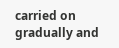carried on gradually and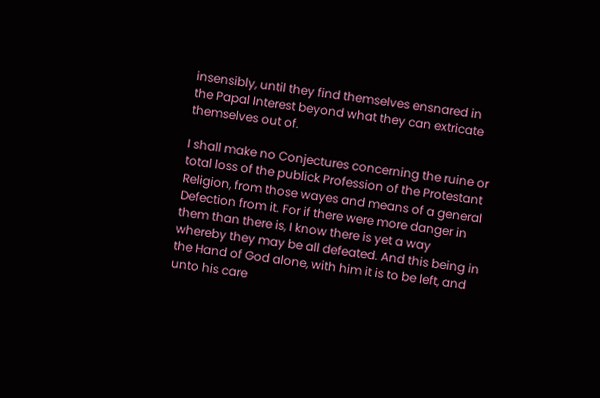insensibly, until they find themselves ensnared in the Papal Interest beyond what they can extricate themselves out of.

I shall make no Conjectures concerning the ruine or total loss of the publick Profession of the Protestant Religion, from those wayes and means of a general Defection from it. For if there were more danger in them than there is, I know there is yet a way whereby they may be all defeated. And this being in the Hand of God alone, with him it is to be left, and unto his care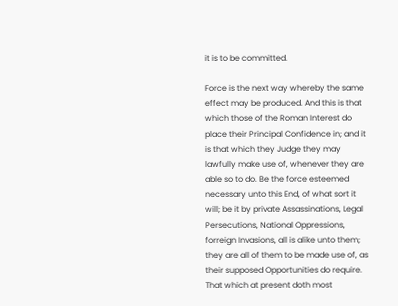it is to be committed.

Force is the next way whereby the same effect may be produced. And this is that which those of the Roman Interest do place their Principal Confidence in; and it is that which they Judge they may lawfully make use of, whenever they are able so to do. Be the force esteemed necessary unto this End, of what sort it will; be it by private Assassinations, Legal Persecutions, National Oppressions, forreign Invasions, all is alike unto them; they are all of them to be made use of, as their supposed Opportunities do require. That which at present doth most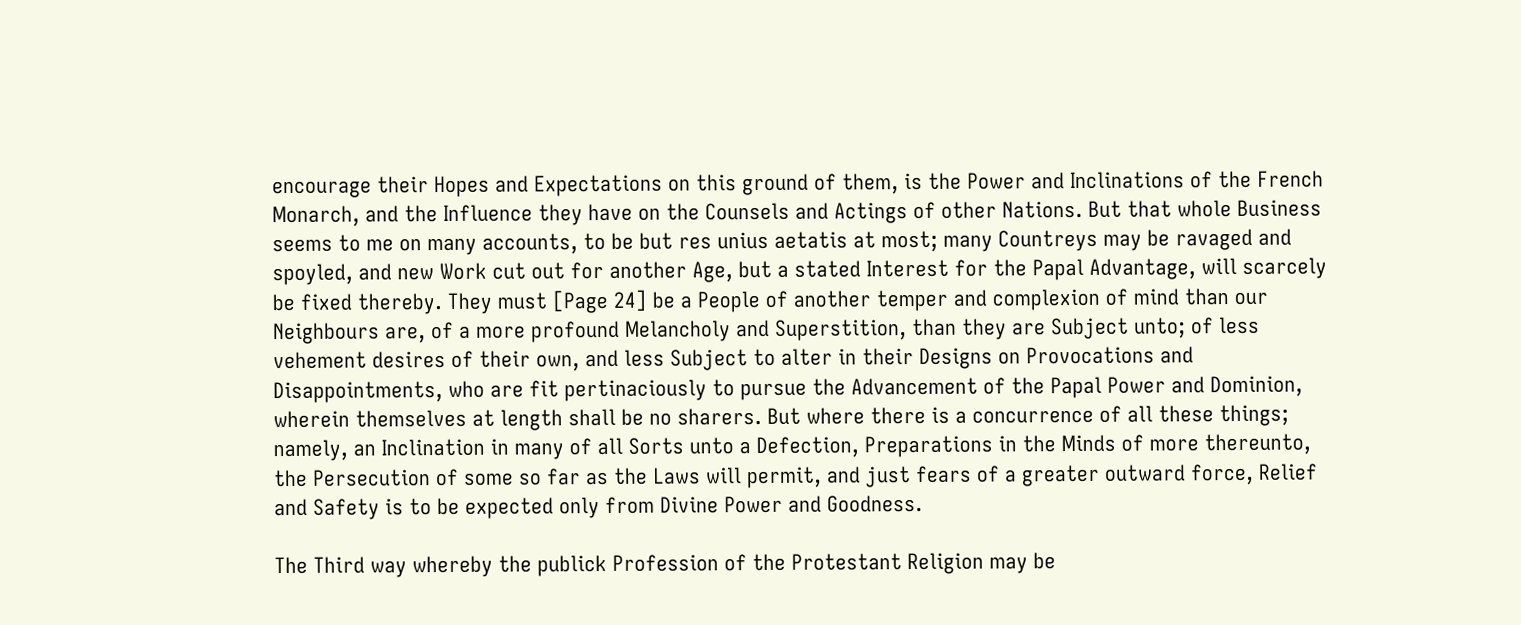encourage their Hopes and Expectations on this ground of them, is the Power and Inclinations of the French Monarch, and the Influence they have on the Counsels and Actings of other Nations. But that whole Business seems to me on many accounts, to be but res unius aetatis at most; many Countreys may be ravaged and spoyled, and new Work cut out for another Age, but a stated Interest for the Papal Advantage, will scarcely be fixed thereby. They must [Page 24] be a People of another temper and complexion of mind than our Neighbours are, of a more profound Melancholy and Superstition, than they are Subject unto; of less vehement desires of their own, and less Subject to alter in their Designs on Provocations and Disappointments, who are fit pertinaciously to pursue the Advancement of the Papal Power and Dominion, wherein themselves at length shall be no sharers. But where there is a concurrence of all these things; namely, an Inclination in many of all Sorts unto a Defection, Preparations in the Minds of more thereunto, the Persecution of some so far as the Laws will permit, and just fears of a greater outward force, Relief and Safety is to be expected only from Divine Power and Goodness.

The Third way whereby the publick Profession of the Protestant Religion may be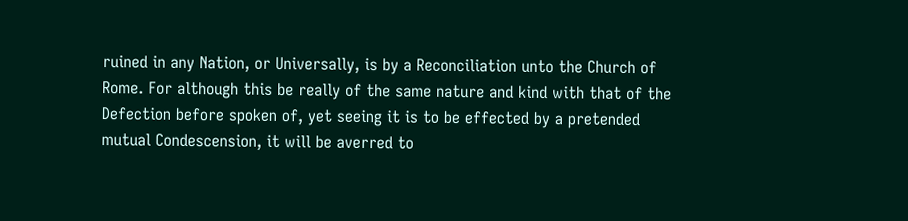ruined in any Nation, or Universally, is by a Reconciliation unto the Church of Rome. For although this be really of the same nature and kind with that of the Defection before spoken of, yet seeing it is to be effected by a pretended mutual Condescension, it will be averred to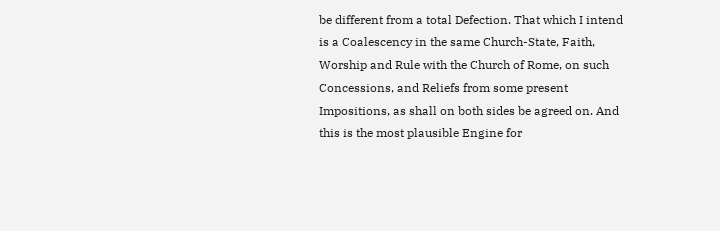be different from a total Defection. That which I intend is a Coalescency in the same Church-State, Faith, Worship and Rule with the Church of Rome, on such Concessions, and Reliefs from some present Impositions, as shall on both sides be agreed on. And this is the most plausible Engine for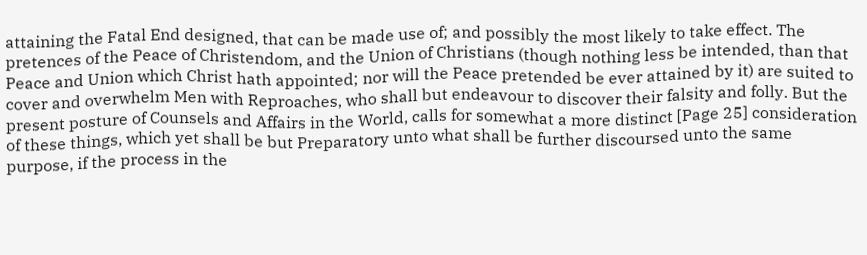attaining the Fatal End designed, that can be made use of; and possibly the most likely to take effect. The pretences of the Peace of Christendom, and the Union of Christians (though nothing less be intended, than that Peace and Union which Christ hath appointed; nor will the Peace pretended be ever attained by it) are suited to cover and overwhelm Men with Reproaches, who shall but endeavour to discover their falsity and folly. But the present posture of Counsels and Affairs in the World, calls for somewhat a more distinct [Page 25] consideration of these things, which yet shall be but Preparatory unto what shall be further discoursed unto the same purpose, if the process in the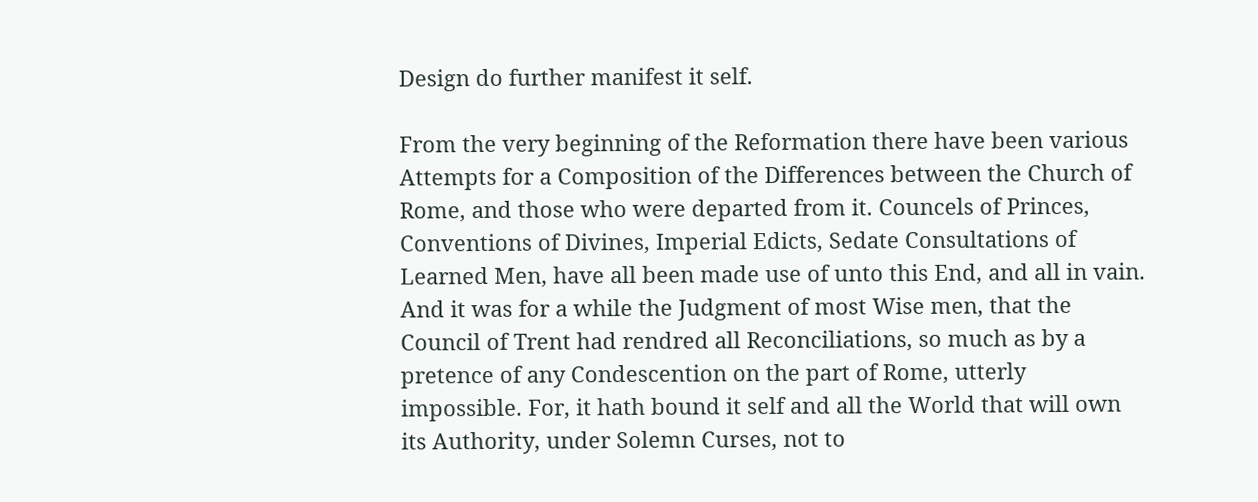Design do further manifest it self.

From the very beginning of the Reformation there have been various Attempts for a Composition of the Differences between the Church of Rome, and those who were departed from it. Councels of Princes, Conventions of Divines, Imperial Edicts, Sedate Consultations of Learned Men, have all been made use of unto this End, and all in vain. And it was for a while the Judgment of most Wise men, that the Council of Trent had rendred all Reconciliations, so much as by a pretence of any Condescention on the part of Rome, utterly impossible. For, it hath bound it self and all the World that will own its Authority, under Solemn Curses, not to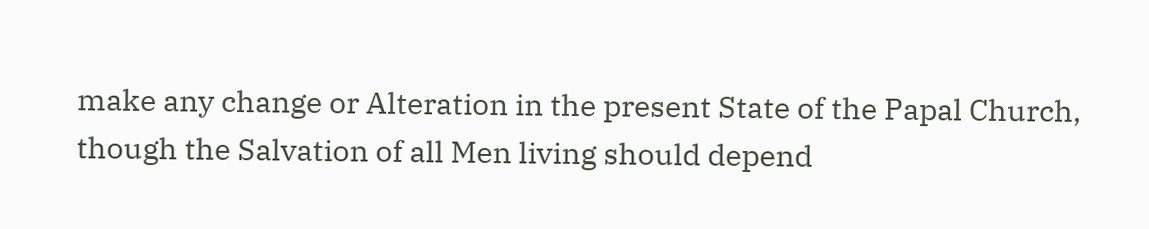make any change or Alteration in the present State of the Papal Church, though the Salvation of all Men living should depend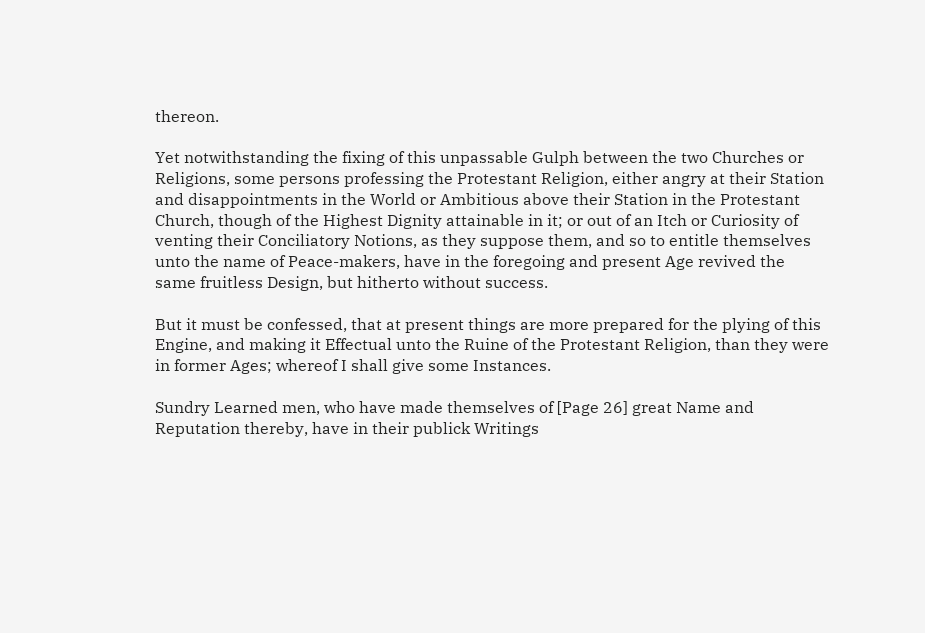thereon.

Yet notwithstanding the fixing of this unpassable Gulph between the two Churches or Religions, some persons professing the Protestant Religion, either angry at their Station and disappointments in the World or Ambitious above their Station in the Protestant Church, though of the Highest Dignity attainable in it; or out of an Itch or Curiosity of venting their Conciliatory Notions, as they suppose them, and so to entitle themselves unto the name of Peace-makers, have in the foregoing and present Age revived the same fruitless Design, but hitherto without success.

But it must be confessed, that at present things are more prepared for the plying of this Engine, and making it Effectual unto the Ruine of the Protestant Religion, than they were in former Ages; whereof I shall give some Instances.

Sundry Learned men, who have made themselves of [Page 26] great Name and Reputation thereby, have in their publick Writings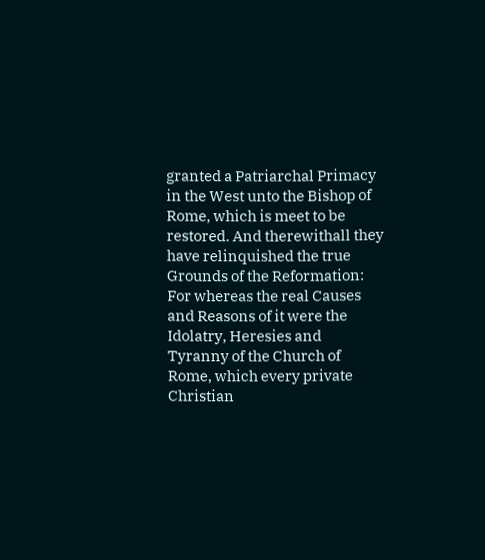granted a Patriarchal Primacy in the West unto the Bishop of Rome, which is meet to be restored. And therewithall they have relinquished the true Grounds of the Reformation: For whereas the real Causes and Reasons of it were the Idolatry, Heresies and Tyranny of the Church of Rome, which every private Christian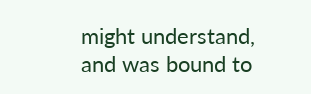might understand, and was bound to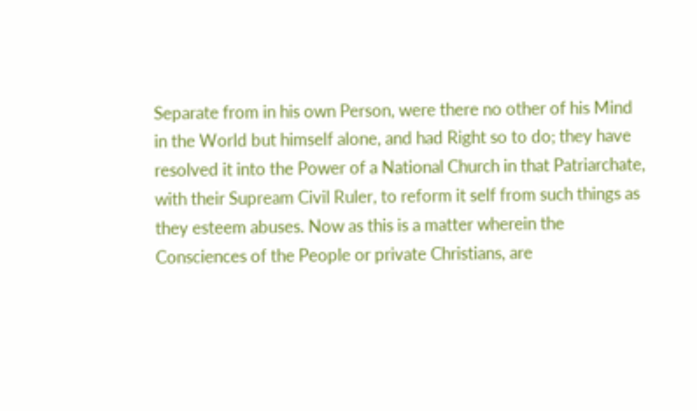Separate from in his own Person, were there no other of his Mind in the World but himself alone, and had Right so to do; they have resolved it into the Power of a National Church in that Patriarchate, with their Supream Civil Ruler, to reform it self from such things as they esteem abuses. Now as this is a matter wherein the Consciences of the People or private Christians, are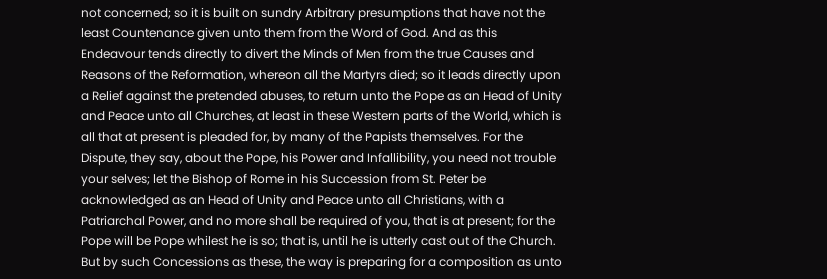not concerned; so it is built on sundry Arbitrary presumptions that have not the least Countenance given unto them from the Word of God. And as this Endeavour tends directly to divert the Minds of Men from the true Causes and Reasons of the Reformation, whereon all the Martyrs died; so it leads directly upon a Relief against the pretended abuses, to return unto the Pope as an Head of Unity and Peace unto all Churches, at least in these Western parts of the World, which is all that at present is pleaded for, by many of the Papists themselves. For the Dispute, they say, about the Pope, his Power and Infallibility, you need not trouble your selves; let the Bishop of Rome in his Succession from St. Peter be acknowledged as an Head of Unity and Peace unto all Christians, with a Patriarchal Power, and no more shall be required of you, that is at present; for the Pope will be Pope whilest he is so; that is, until he is utterly cast out of the Church. But by such Concessions as these, the way is preparing for a composition as unto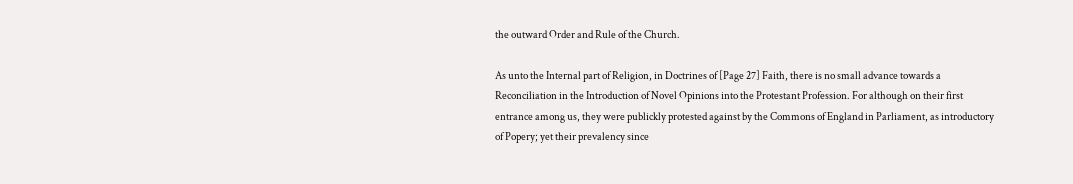the outward Order and Rule of the Church.

As unto the Internal part of Religion, in Doctrines of [Page 27] Faith, there is no small advance towards a Reconciliation in the Introduction of Novel Opinions into the Protestant Profession. For although on their first entrance among us, they were publickly protested against by the Commons of England in Parliament, as introductory of Popery; yet their prevalency since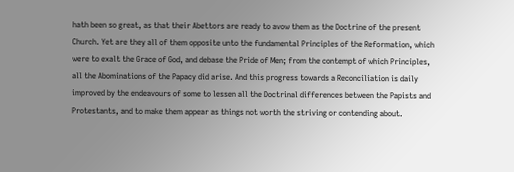hath been so great, as that their Abettors are ready to avow them as the Doctrine of the present Church. Yet are they all of them opposite unto the fundamental Principles of the Reformation, which were to exalt the Grace of God, and debase the Pride of Men; from the contempt of which Principles, all the Abominations of the Papacy did arise. And this progress towards a Reconciliation is daily improved by the endeavours of some to lessen all the Doctrinal differences between the Papists and Protestants, and to make them appear as things not worth the striving or contending about.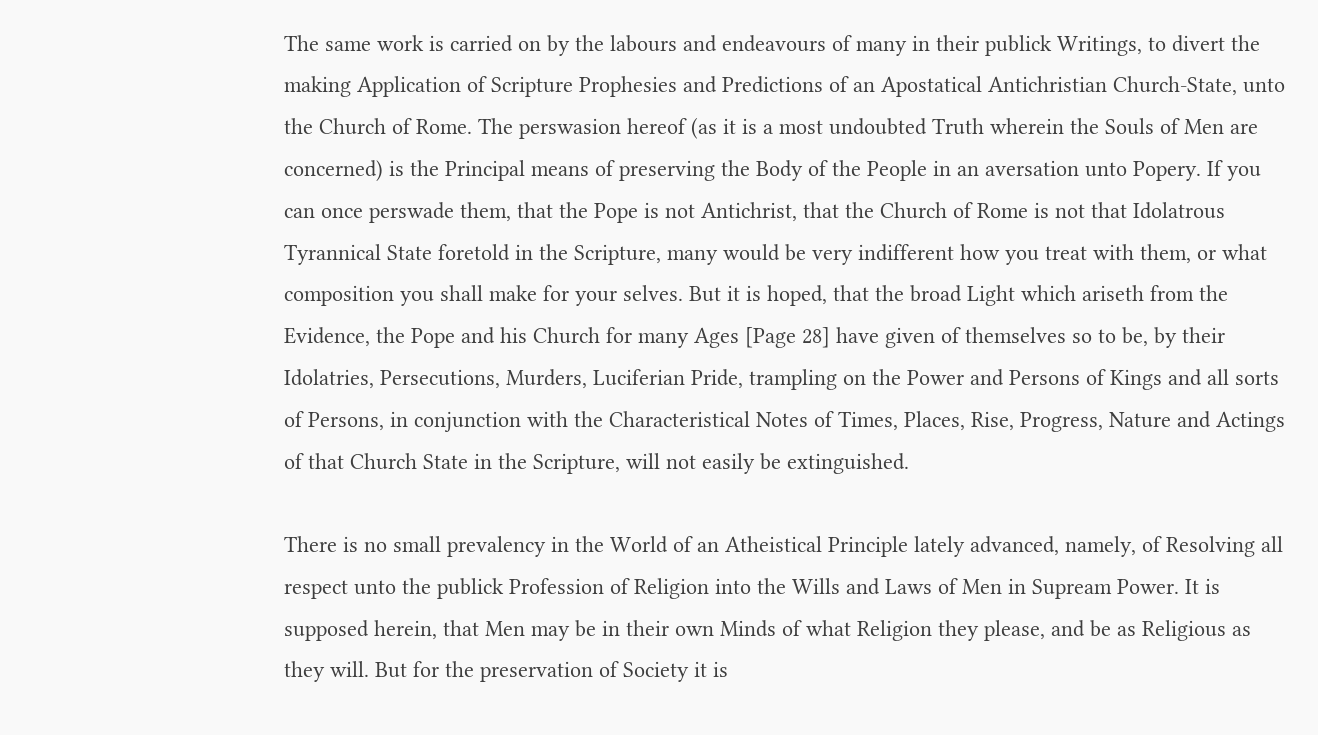The same work is carried on by the labours and endeavours of many in their publick Writings, to divert the making Application of Scripture Prophesies and Predictions of an Apostatical Antichristian Church-State, unto the Church of Rome. The perswasion hereof (as it is a most undoubted Truth wherein the Souls of Men are concerned) is the Principal means of preserving the Body of the People in an aversation unto Popery. If you can once perswade them, that the Pope is not Antichrist, that the Church of Rome is not that Idolatrous Tyrannical State foretold in the Scripture, many would be very indifferent how you treat with them, or what composition you shall make for your selves. But it is hoped, that the broad Light which ariseth from the Evidence, the Pope and his Church for many Ages [Page 28] have given of themselves so to be, by their Idolatries, Persecutions, Murders, Luciferian Pride, trampling on the Power and Persons of Kings and all sorts of Persons, in conjunction with the Characteristical Notes of Times, Places, Rise, Progress, Nature and Actings of that Church State in the Scripture, will not easily be extinguished.

There is no small prevalency in the World of an Atheistical Principle lately advanced, namely, of Resolving all respect unto the publick Profession of Religion into the Wills and Laws of Men in Supream Power. It is supposed herein, that Men may be in their own Minds of what Religion they please, and be as Religious as they will. But for the preservation of Society it is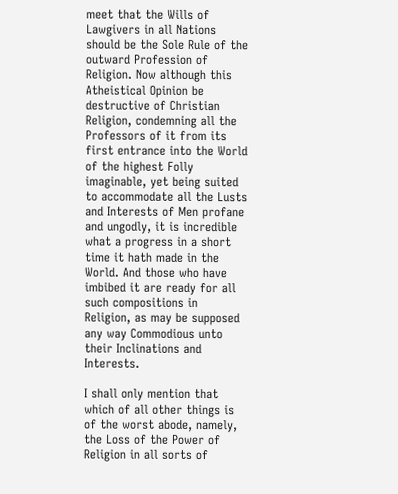meet that the Wills of Lawgivers in all Nations should be the Sole Rule of the outward Profession of Religion. Now although this Atheistical Opinion be destructive of Christian Religion, condemning all the Professors of it from its first entrance into the World of the highest Folly imaginable, yet being suited to accommodate all the Lusts and Interests of Men profane and ungodly, it is incredible what a progress in a short time it hath made in the World. And those who have imbibed it are ready for all such compositions in Religion, as may be supposed any way Commodious unto their Inclinations and Interests.

I shall only mention that which of all other things is of the worst abode, namely, the Loss of the Power of Religion in all sorts of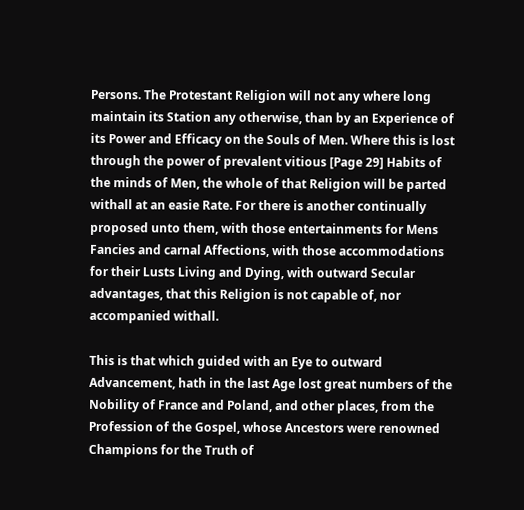Persons. The Protestant Religion will not any where long maintain its Station any otherwise, than by an Experience of its Power and Efficacy on the Souls of Men. Where this is lost through the power of prevalent vitious [Page 29] Habits of the minds of Men, the whole of that Religion will be parted withall at an easie Rate. For there is another continually proposed unto them, with those entertainments for Mens Fancies and carnal Affections, with those accommodations for their Lusts Living and Dying, with outward Secular advantages, that this Religion is not capable of, nor accompanied withall.

This is that which guided with an Eye to outward Advancement, hath in the last Age lost great numbers of the Nobility of France and Poland, and other places, from the Profession of the Gospel, whose Ancestors were renowned Champions for the Truth of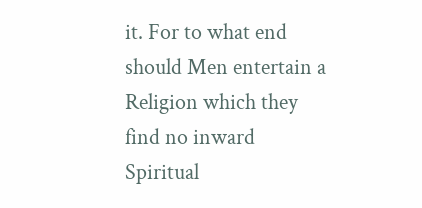it. For to what end should Men entertain a Religion which they find no inward Spiritual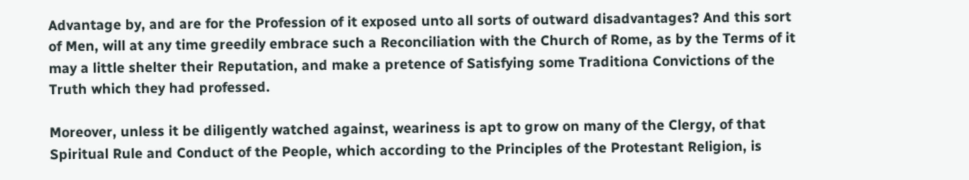Advantage by, and are for the Profession of it exposed unto all sorts of outward disadvantages? And this sort of Men, will at any time greedily embrace such a Reconciliation with the Church of Rome, as by the Terms of it may a little shelter their Reputation, and make a pretence of Satisfying some Traditiona Convictions of the Truth which they had professed.

Moreover, unless it be diligently watched against, weariness is apt to grow on many of the Clergy, of that Spiritual Rule and Conduct of the People, which according to the Principles of the Protestant Religion, is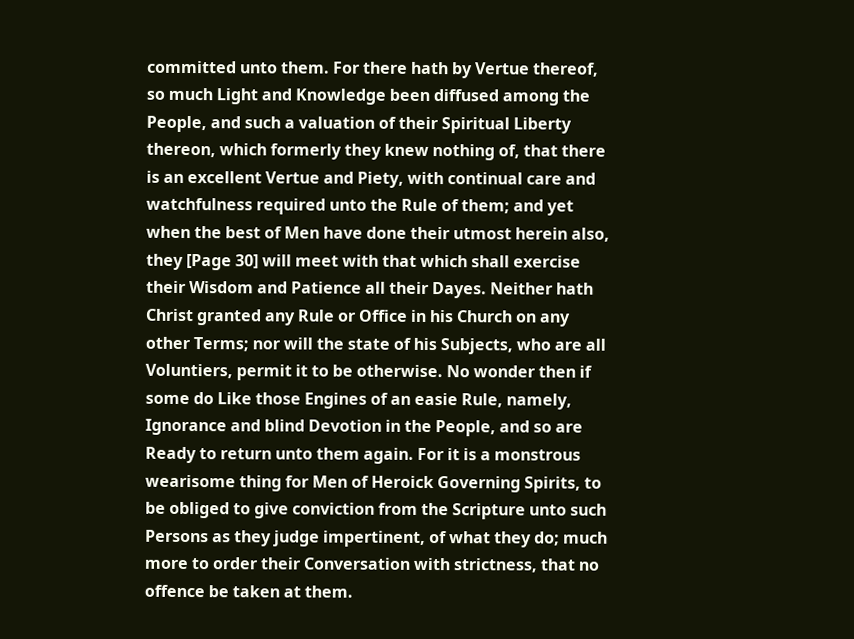committed unto them. For there hath by Vertue thereof, so much Light and Knowledge been diffused among the People, and such a valuation of their Spiritual Liberty thereon, which formerly they knew nothing of, that there is an excellent Vertue and Piety, with continual care and watchfulness required unto the Rule of them; and yet when the best of Men have done their utmost herein also, they [Page 30] will meet with that which shall exercise their Wisdom and Patience all their Dayes. Neither hath Christ granted any Rule or Office in his Church on any other Terms; nor will the state of his Subjects, who are all Voluntiers, permit it to be otherwise. No wonder then if some do Like those Engines of an easie Rule, namely, Ignorance and blind Devotion in the People, and so are Ready to return unto them again. For it is a monstrous wearisome thing for Men of Heroick Governing Spirits, to be obliged to give conviction from the Scripture unto such Persons as they judge impertinent, of what they do; much more to order their Conversation with strictness, that no offence be taken at them.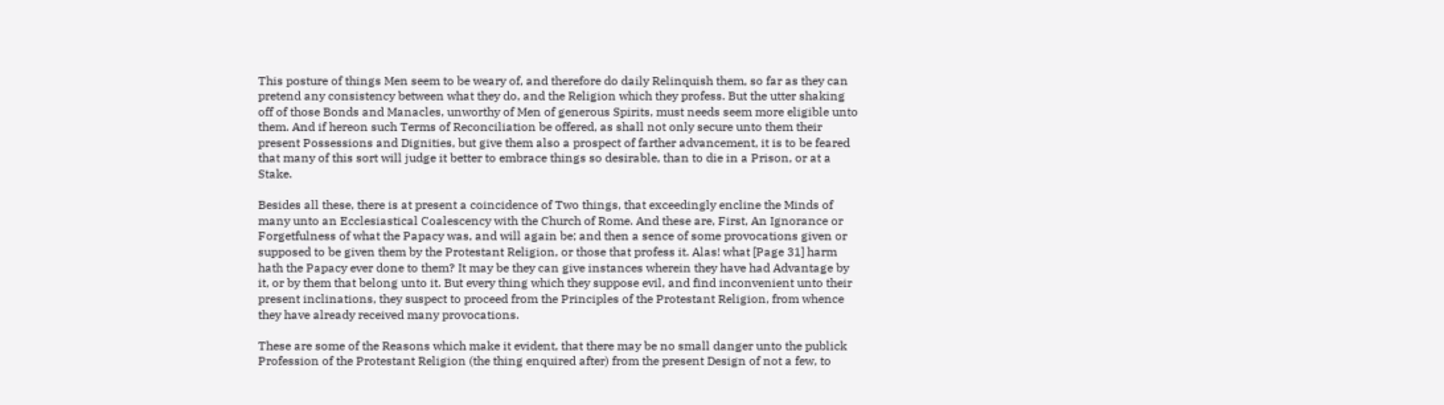This posture of things Men seem to be weary of, and therefore do daily Relinquish them, so far as they can pretend any consistency between what they do, and the Religion which they profess. But the utter shaking off of those Bonds and Manacles, unworthy of Men of generous Spirits, must needs seem more eligible unto them. And if hereon such Terms of Reconciliation be offered, as shall not only secure unto them their present Possessions and Dignities, but give them also a prospect of farther advancement, it is to be feared that many of this sort will judge it better to embrace things so desirable, than to die in a Prison, or at a Stake.

Besides all these, there is at present a coincidence of Two things, that exceedingly encline the Minds of many unto an Ecclesiastical Coalescency with the Church of Rome. And these are, First, An Ignorance or Forgetfulness of what the Papacy was, and will again be; and then a sence of some provocations given or supposed to be given them by the Protestant Religion, or those that profess it. Alas! what [Page 31] harm hath the Papacy ever done to them? It may be they can give instances wherein they have had Advantage by it, or by them that belong unto it. But every thing which they suppose evil, and find inconvenient unto their present inclinations, they suspect to proceed from the Principles of the Protestant Religion, from whence they have already received many provocations.

These are some of the Reasons which make it evident, that there may be no small danger unto the publick Profession of the Protestant Religion (the thing enquired after) from the present Design of not a few, to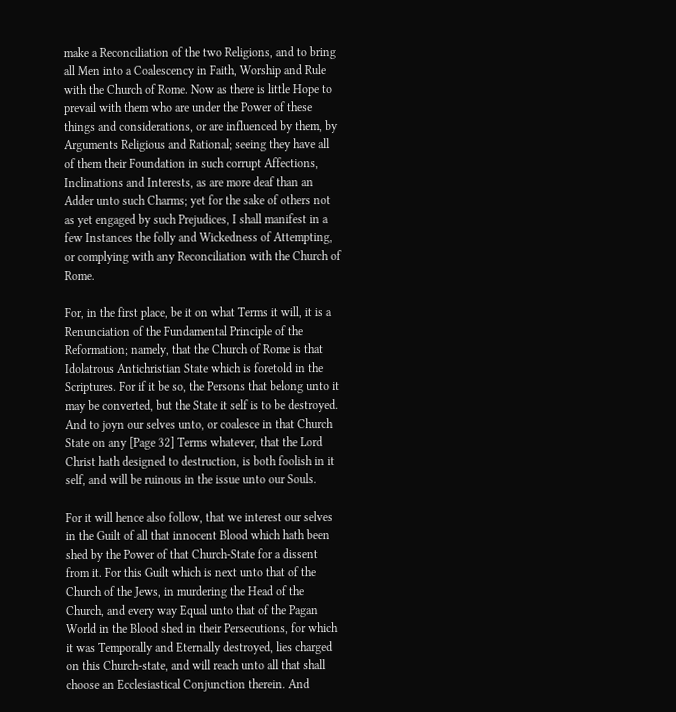make a Reconciliation of the two Religions, and to bring all Men into a Coalescency in Faith, Worship and Rule with the Church of Rome. Now as there is little Hope to prevail with them who are under the Power of these things and considerations, or are influenced by them, by Arguments Religious and Rational; seeing they have all of them their Foundation in such corrupt Affections, Inclinations and Interests, as are more deaf than an Adder unto such Charms; yet for the sake of others not as yet engaged by such Prejudices, I shall manifest in a few Instances the folly and Wickedness of Attempting, or complying with any Reconciliation with the Church of Rome.

For, in the first place, be it on what Terms it will, it is a Renunciation of the Fundamental Principle of the Reformation; namely, that the Church of Rome is that Idolatrous Antichristian State which is foretold in the Scriptures. For if it be so, the Persons that belong unto it may be converted, but the State it self is to be destroyed. And to joyn our selves unto, or coalesce in that Church State on any [Page 32] Terms whatever, that the Lord Christ hath designed to destruction, is both foolish in it self, and will be ruinous in the issue unto our Souls.

For it will hence also follow, that we interest our selves in the Guilt of all that innocent Blood which hath been shed by the Power of that Church-State for a dissent from it. For this Guilt which is next unto that of the Church of the Jews, in murdering the Head of the Church, and every way Equal unto that of the Pagan World in the Blood shed in their Persecutions, for which it was Temporally and Eternally destroyed, lies charged on this Church-state, and will reach unto all that shall choose an Ecclesiastical Conjunction therein. And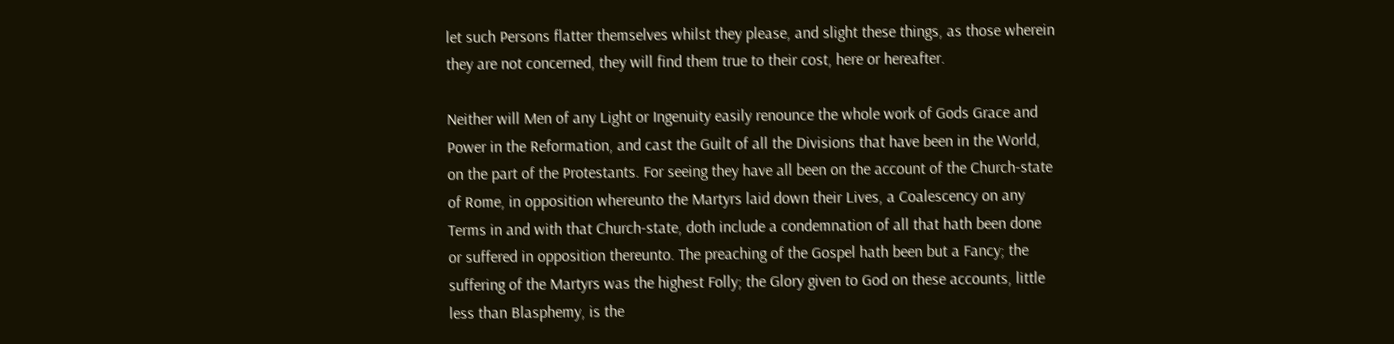let such Persons flatter themselves whilst they please, and slight these things, as those wherein they are not concerned, they will find them true to their cost, here or hereafter.

Neither will Men of any Light or Ingenuity easily renounce the whole work of Gods Grace and Power in the Reformation, and cast the Guilt of all the Divisions that have been in the World, on the part of the Protestants. For seeing they have all been on the account of the Church-state of Rome, in opposition whereunto the Martyrs laid down their Lives, a Coalescency on any Terms in and with that Church-state, doth include a condemnation of all that hath been done or suffered in opposition thereunto. The preaching of the Gospel hath been but a Fancy; the suffering of the Martyrs was the highest Folly; the Glory given to God on these accounts, little less than Blasphemy, is the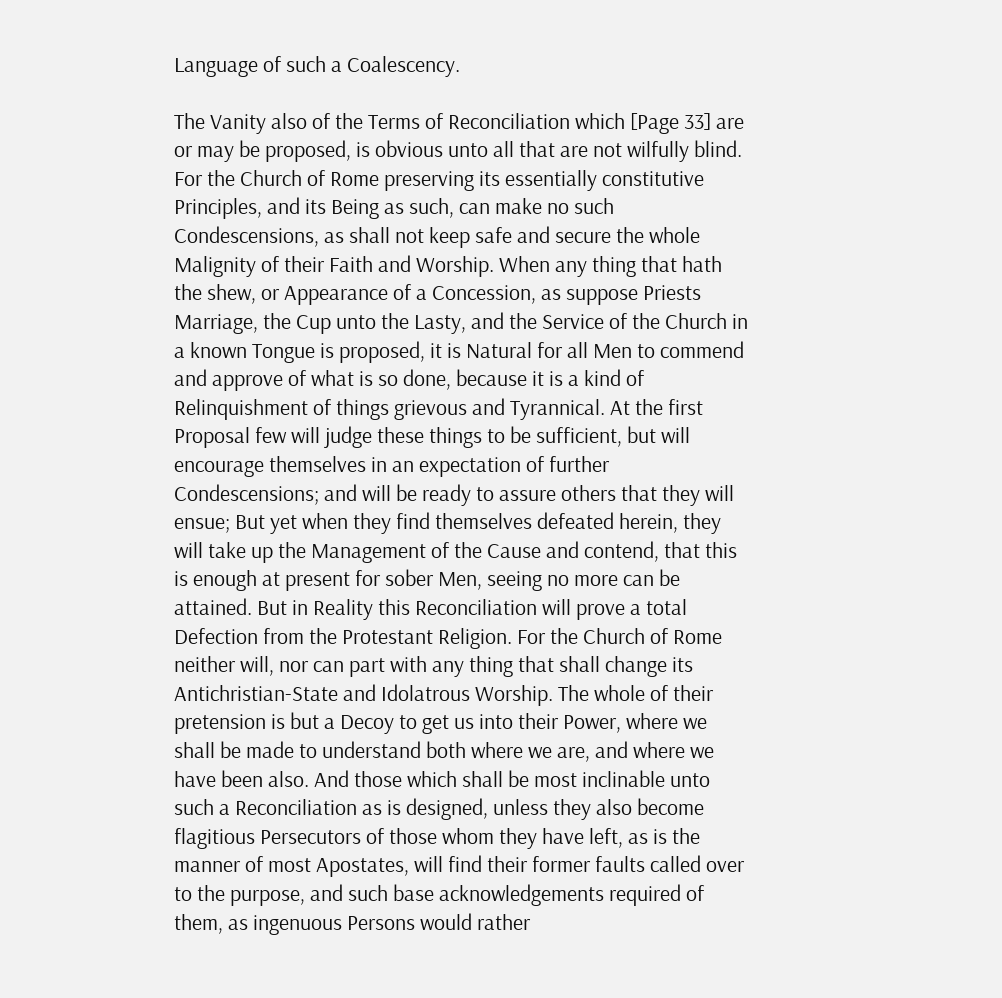Language of such a Coalescency.

The Vanity also of the Terms of Reconciliation which [Page 33] are or may be proposed, is obvious unto all that are not wilfully blind. For the Church of Rome preserving its essentially constitutive Principles, and its Being as such, can make no such Condescensions, as shall not keep safe and secure the whole Malignity of their Faith and Worship. When any thing that hath the shew, or Appearance of a Concession, as suppose Priests Marriage, the Cup unto the Lasty, and the Service of the Church in a known Tongue is proposed, it is Natural for all Men to commend and approve of what is so done, because it is a kind of Relinquishment of things grievous and Tyrannical. At the first Proposal few will judge these things to be sufficient, but will encourage themselves in an expectation of further Condescensions; and will be ready to assure others that they will ensue; But yet when they find themselves defeated herein, they will take up the Management of the Cause and contend, that this is enough at present for sober Men, seeing no more can be attained. But in Reality this Reconciliation will prove a total Defection from the Protestant Religion. For the Church of Rome neither will, nor can part with any thing that shall change its Antichristian-State and Idolatrous Worship. The whole of their pretension is but a Decoy to get us into their Power, where we shall be made to understand both where we are, and where we have been also. And those which shall be most inclinable unto such a Reconciliation as is designed, unless they also become flagitious Persecutors of those whom they have left, as is the manner of most Apostates, will find their former faults called over to the purpose, and such base acknowledgements required of them, as ingenuous Persons would rather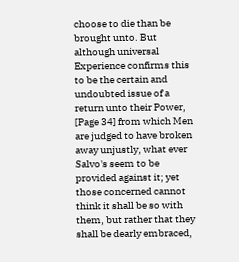choose to die than be brought unto. But although universal Experience confirms this to be the certain and undoubted issue of a return unto their Power, [Page 34] from which Men are judged to have broken away unjustly, what ever Salvo's seem to be provided against it; yet those concerned cannot think it shall be so with them, but rather that they shall be dearly embraced,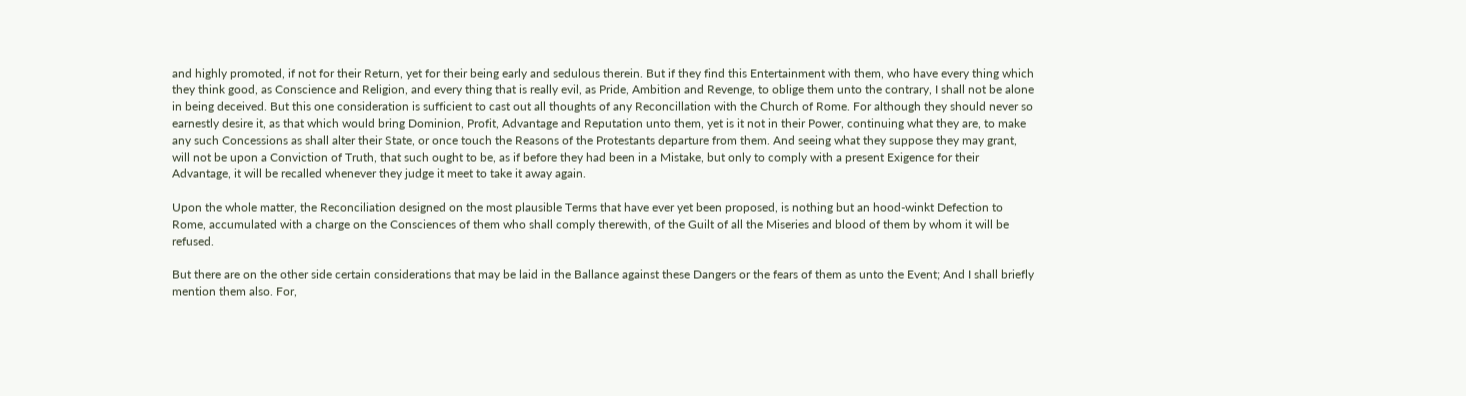and highly promoted, if not for their Return, yet for their being early and sedulous therein. But if they find this Entertainment with them, who have every thing which they think good, as Conscience and Religion, and every thing that is really evil, as Pride, Ambition and Revenge, to oblige them unto the contrary, I shall not be alone in being deceived. But this one consideration is sufficient to cast out all thoughts of any Reconcillation with the Church of Rome. For although they should never so earnestly desire it, as that which would bring Dominion, Profit, Advantage and Reputation unto them, yet is it not in their Power, continuing what they are, to make any such Concessions as shall alter their State, or once touch the Reasons of the Protestants departure from them. And seeing what they suppose they may grant, will not be upon a Conviction of Truth, that such ought to be, as if before they had been in a Mistake, but only to comply with a present Exigence for their Advantage, it will be recalled whenever they judge it meet to take it away again.

Upon the whole matter, the Reconciliation designed on the most plausible Terms that have ever yet been proposed, is nothing but an hood-winkt Defection to Rome, accumulated with a charge on the Consciences of them who shall comply therewith, of the Guilt of all the Miseries and blood of them by whom it will be refused.

But there are on the other side certain considerations that may be laid in the Ballance against these Dangers or the fears of them as unto the Event; And I shall briefly mention them also. For,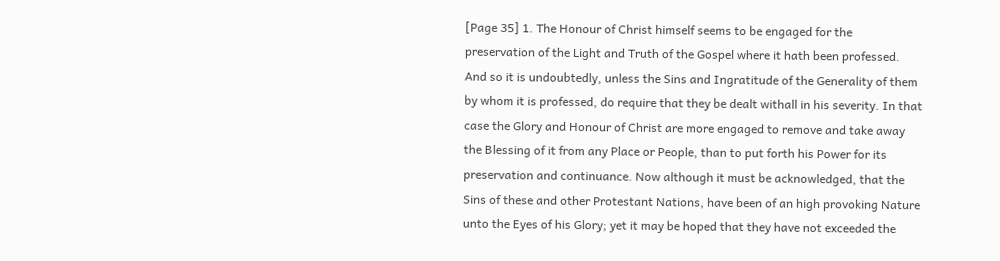[Page 35] 1. The Honour of Christ himself seems to be engaged for the preservation of the Light and Truth of the Gospel where it hath been professed. And so it is undoubtedly, unless the Sins and Ingratitude of the Generality of them by whom it is professed, do require that they be dealt withall in his severity. In that case the Glory and Honour of Christ are more engaged to remove and take away the Blessing of it from any Place or People, than to put forth his Power for its preservation and continuance. Now although it must be acknowledged, that the Sins of these and other Protestant Nations, have been of an high provoking Nature unto the Eyes of his Glory; yet it may be hoped that they have not exceeded the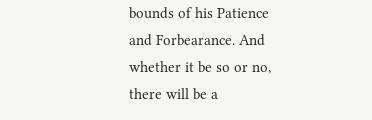bounds of his Patience and Forbearance. And whether it be so or no, there will be a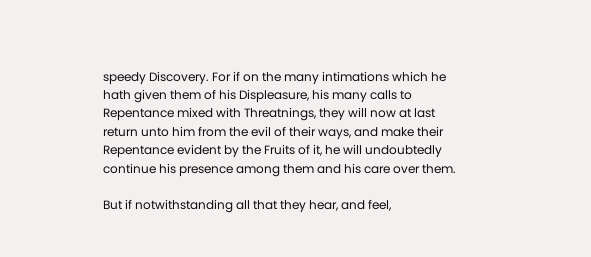speedy Discovery. For if on the many intimations which he hath given them of his Displeasure, his many calls to Repentance mixed with Threatnings, they will now at last return unto him from the evil of their ways, and make their Repentance evident by the Fruits of it, he will undoubtedly continue his presence among them and his care over them.

But if notwithstanding all that they hear, and feel,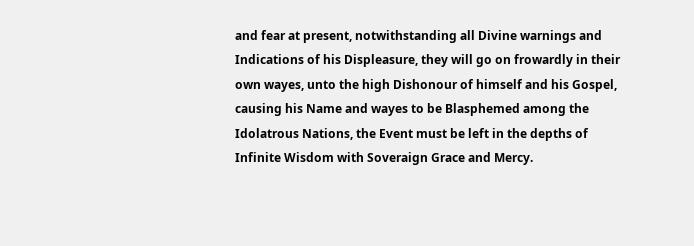and fear at present, notwithstanding all Divine warnings and Indications of his Displeasure, they will go on frowardly in their own wayes, unto the high Dishonour of himself and his Gospel, causing his Name and wayes to be Blasphemed among the Idolatrous Nations, the Event must be left in the depths of Infinite Wisdom with Soveraign Grace and Mercy.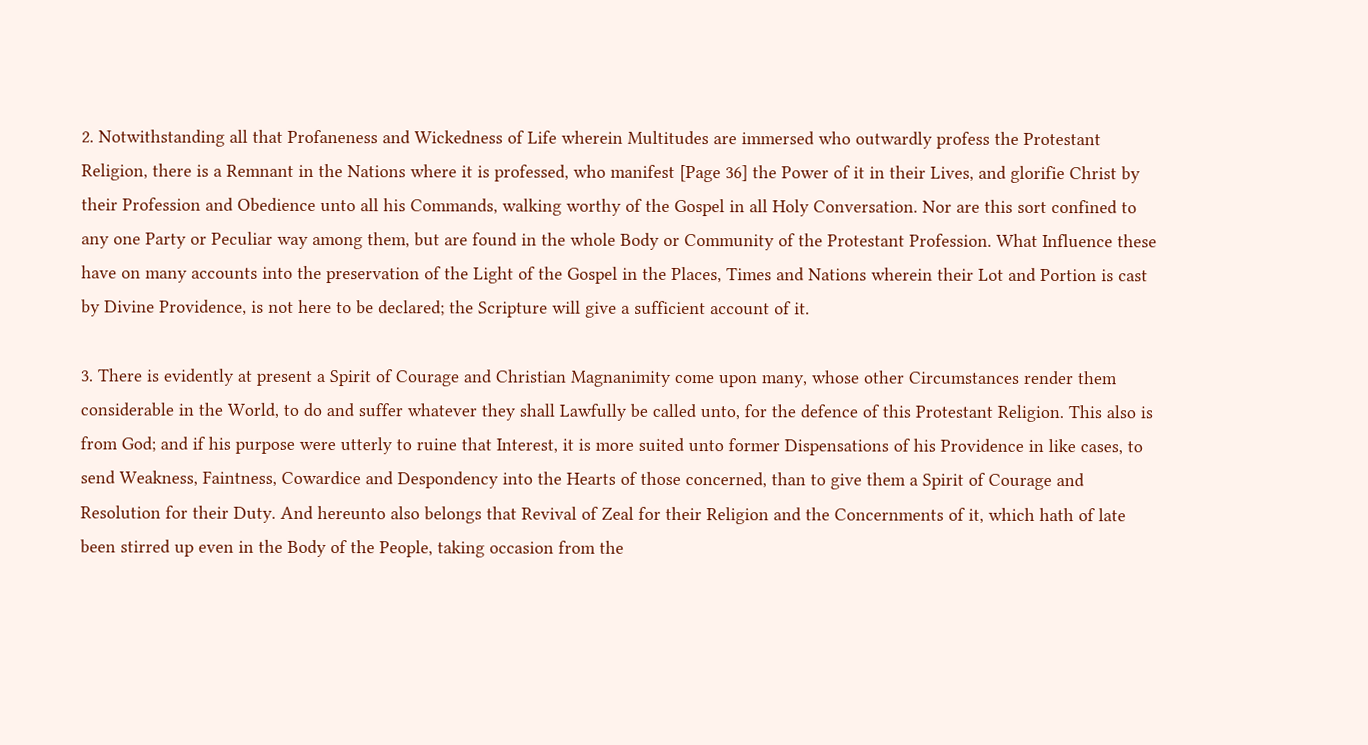2. Notwithstanding all that Profaneness and Wickedness of Life wherein Multitudes are immersed who outwardly profess the Protestant Religion, there is a Remnant in the Nations where it is professed, who manifest [Page 36] the Power of it in their Lives, and glorifie Christ by their Profession and Obedience unto all his Commands, walking worthy of the Gospel in all Holy Conversation. Nor are this sort confined to any one Party or Peculiar way among them, but are found in the whole Body or Community of the Protestant Profession. What Influence these have on many accounts into the preservation of the Light of the Gospel in the Places, Times and Nations wherein their Lot and Portion is cast by Divine Providence, is not here to be declared; the Scripture will give a sufficient account of it.

3. There is evidently at present a Spirit of Courage and Christian Magnanimity come upon many, whose other Circumstances render them considerable in the World, to do and suffer whatever they shall Lawfully be called unto, for the defence of this Protestant Religion. This also is from God; and if his purpose were utterly to ruine that Interest, it is more suited unto former Dispensations of his Providence in like cases, to send Weakness, Faintness, Cowardice and Despondency into the Hearts of those concerned, than to give them a Spirit of Courage and Resolution for their Duty. And hereunto also belongs that Revival of Zeal for their Religion and the Concernments of it, which hath of late been stirred up even in the Body of the People, taking occasion from the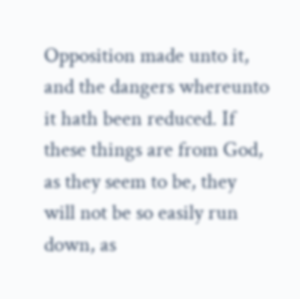Opposition made unto it, and the dangers whereunto it hath been reduced. If these things are from God, as they seem to be, they will not be so easily run down, as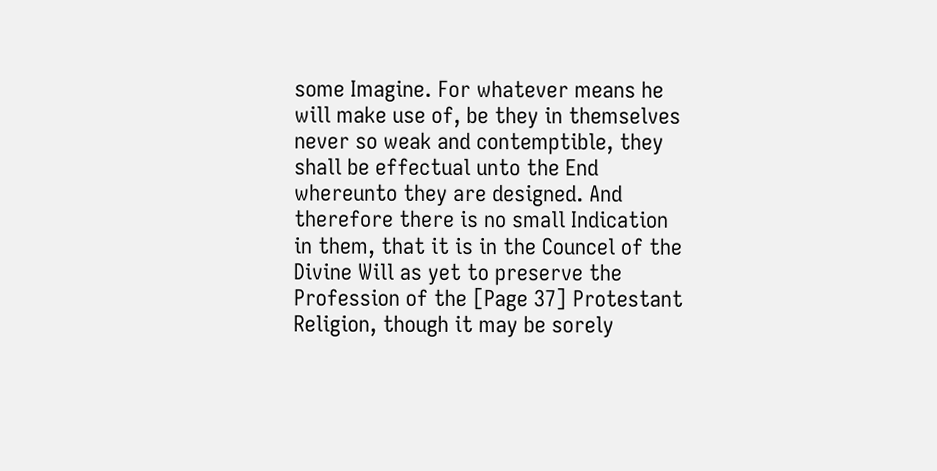some Imagine. For whatever means he will make use of, be they in themselves never so weak and contemptible, they shall be effectual unto the End whereunto they are designed. And therefore there is no small Indication in them, that it is in the Councel of the Divine Will as yet to preserve the Profession of the [Page 37] Protestant Religion, though it may be sorely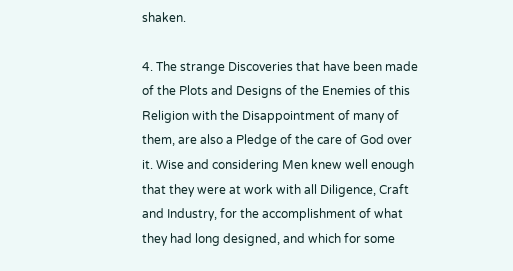shaken.

4. The strange Discoveries that have been made of the Plots and Designs of the Enemies of this Religion with the Disappointment of many of them, are also a Pledge of the care of God over it. Wise and considering Men knew well enough that they were at work with all Diligence, Craft and Industry, for the accomplishment of what they had long designed, and which for some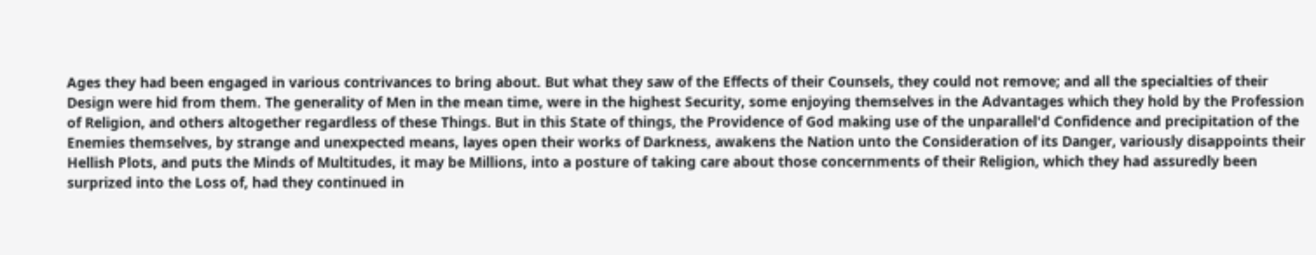Ages they had been engaged in various contrivances to bring about. But what they saw of the Effects of their Counsels, they could not remove; and all the specialties of their Design were hid from them. The generality of Men in the mean time, were in the highest Security, some enjoying themselves in the Advantages which they hold by the Profession of Religion, and others altogether regardless of these Things. But in this State of things, the Providence of God making use of the unparallel'd Confidence and precipitation of the Enemies themselves, by strange and unexpected means, layes open their works of Darkness, awakens the Nation unto the Consideration of its Danger, variously disappoints their Hellish Plots, and puts the Minds of Multitudes, it may be Millions, into a posture of taking care about those concernments of their Religion, which they had assuredly been surprized into the Loss of, had they continued in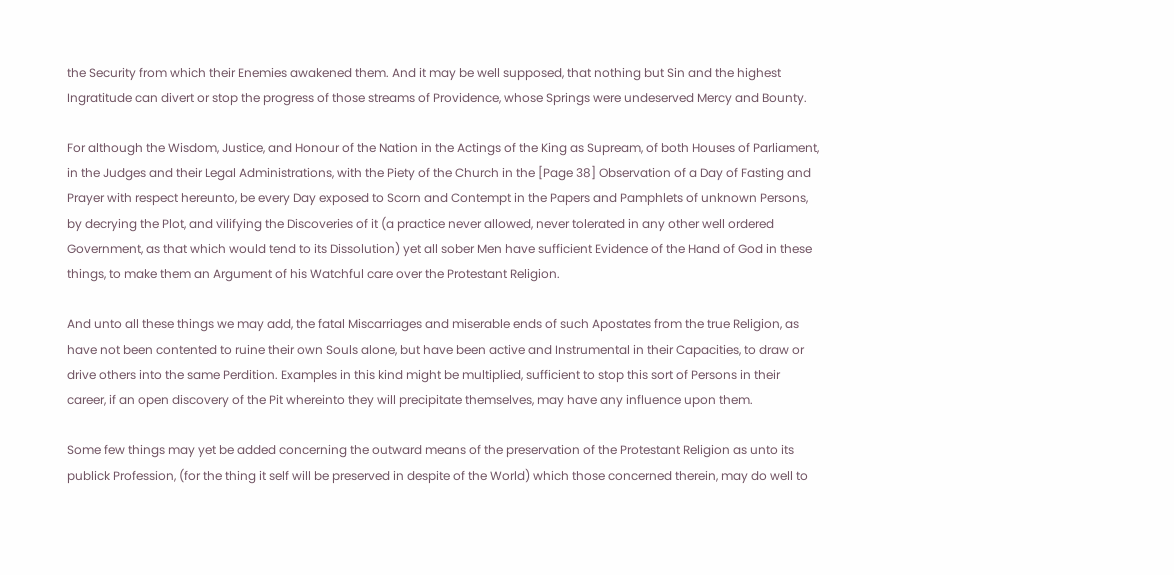the Security from which their Enemies awakened them. And it may be well supposed, that nothing but Sin and the highest Ingratitude can divert or stop the progress of those streams of Providence, whose Springs were undeserved Mercy and Bounty.

For although the Wisdom, Justice, and Honour of the Nation in the Actings of the King as Supream, of both Houses of Parliament, in the Judges and their Legal Administrations, with the Piety of the Church in the [Page 38] Observation of a Day of Fasting and Prayer with respect hereunto, be every Day exposed to Scorn and Contempt in the Papers and Pamphlets of unknown Persons, by decrying the Plot, and vilifying the Discoveries of it (a practice never allowed, never tolerated in any other well ordered Government, as that which would tend to its Dissolution) yet all sober Men have sufficient Evidence of the Hand of God in these things, to make them an Argument of his Watchful care over the Protestant Religion.

And unto all these things we may add, the fatal Miscarriages and miserable ends of such Apostates from the true Religion, as have not been contented to ruine their own Souls alone, but have been active and Instrumental in their Capacities, to draw or drive others into the same Perdition. Examples in this kind might be multiplied, sufficient to stop this sort of Persons in their career, if an open discovery of the Pit whereinto they will precipitate themselves, may have any influence upon them.

Some few things may yet be added concerning the outward means of the preservation of the Protestant Religion as unto its publick Profession, (for the thing it self will be preserved in despite of the World) which those concerned therein, may do well to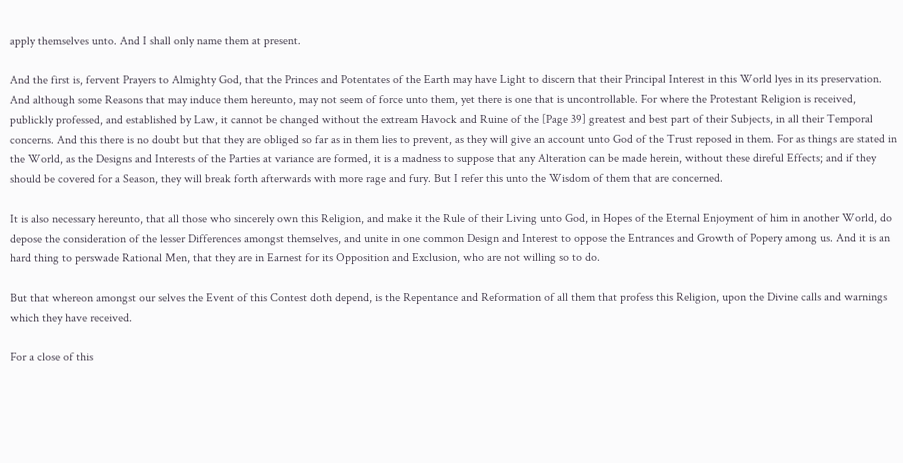apply themselves unto. And I shall only name them at present.

And the first is, fervent Prayers to Almighty God, that the Princes and Potentates of the Earth may have Light to discern that their Principal Interest in this World lyes in its preservation. And although some Reasons that may induce them hereunto, may not seem of force unto them, yet there is one that is uncontrollable. For where the Protestant Religion is received, publickly professed, and established by Law, it cannot be changed without the extream Havock and Ruine of the [Page 39] greatest and best part of their Subjects, in all their Temporal concerns. And this there is no doubt but that they are obliged so far as in them lies to prevent, as they will give an account unto God of the Trust reposed in them. For as things are stated in the World, as the Designs and Interests of the Parties at variance are formed, it is a madness to suppose that any Alteration can be made herein, without these direful Effects; and if they should be covered for a Season, they will break forth afterwards with more rage and fury. But I refer this unto the Wisdom of them that are concerned.

It is also necessary hereunto, that all those who sincerely own this Religion, and make it the Rule of their Living unto God, in Hopes of the Eternal Enjoyment of him in another World, do depose the consideration of the lesser Differences amongst themselves, and unite in one common Design and Interest to oppose the Entrances and Growth of Popery among us. And it is an hard thing to perswade Rational Men, that they are in Earnest for its Opposition and Exclusion, who are not willing so to do.

But that whereon amongst our selves the Event of this Contest doth depend, is the Repentance and Reformation of all them that profess this Religion, upon the Divine calls and warnings which they have received.

For a close of this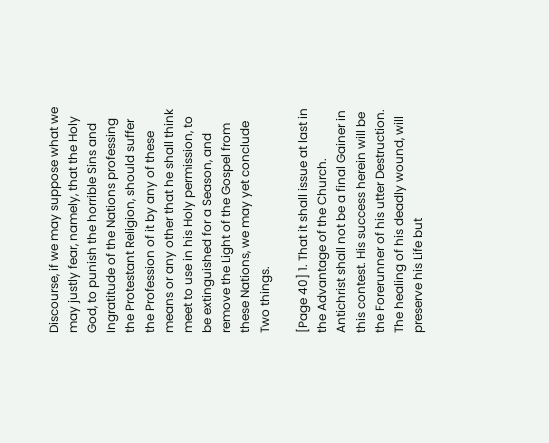Discourse, if we may suppose what we may justly fear, namely, that the Holy God, to punish the horrible Sins and Ingratitude of the Nations professing the Protestant Religion, should suffer the Profession of it by any of these means or any other that he shall think meet to use in his Holy permission, to be extinguished for a Season, and remove the Light of the Gospel from these Nations, we may yet conclude Two things.

[Page 40] 1. That it shall issue at last in the Advantage of the Church. Antichrist shall not be a final Gainer in this contest. His success herein will be the Forerunner of his utter Destruction. The healing of his deadly wound, will preserve his Life but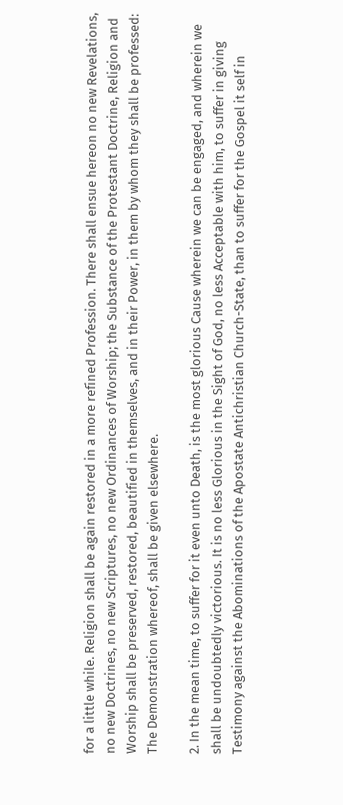for a little while. Religion shall be again restored in a more refined Profession. There shall ensue hereon no new Revelations, no new Doctrines, no new Scriptures, no new Ordinances of Worship; the Substance of the Protestant Doctrine, Religion and Worship shall be preserved, restored, beautified in themselves, and in their Power, in them by whom they shall be professed: The Demonstration whereof, shall be given elsewhere.

2. In the mean time, to suffer for it even unto Death, is the most glorious Cause wherein we can be engaged, and wherein we shall be undoubtedly victorious. It is no less Glorious in the Sight of God, no less Acceptable with him, to suffer in giving Testimony against the Abominations of the Apostate Antichristian Church-State, than to suffer for the Gospel it self in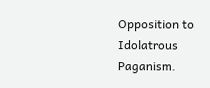Opposition to Idolatrous Paganism.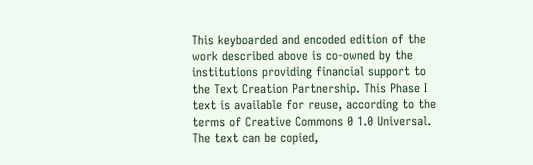This keyboarded and encoded edition of the work described above is co-owned by the institutions providing financial support to the Text Creation Partnership. This Phase I text is available for reuse, according to the terms of Creative Commons 0 1.0 Universal. The text can be copied,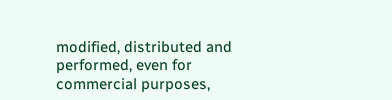modified, distributed and performed, even for commercial purposes,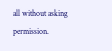all without asking permission.